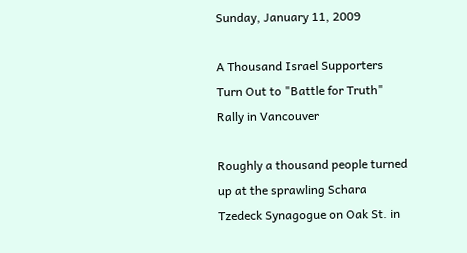Sunday, January 11, 2009

A Thousand Israel Supporters Turn Out to "Battle for Truth" Rally in Vancouver

Roughly a thousand people turned up at the sprawling Schara Tzedeck Synagogue on Oak St. in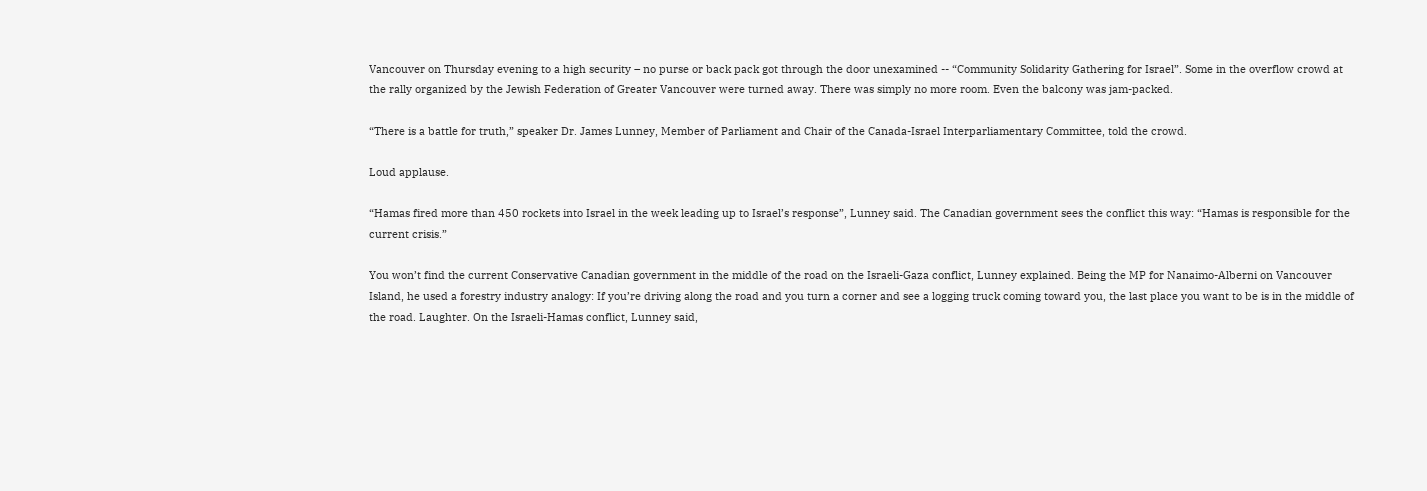Vancouver on Thursday evening to a high security – no purse or back pack got through the door unexamined -- “Community Solidarity Gathering for Israel”. Some in the overflow crowd at the rally organized by the Jewish Federation of Greater Vancouver were turned away. There was simply no more room. Even the balcony was jam-packed.

“There is a battle for truth,” speaker Dr. James Lunney, Member of Parliament and Chair of the Canada-Israel Interparliamentary Committee, told the crowd.

Loud applause.

“Hamas fired more than 450 rockets into Israel in the week leading up to Israel’s response”, Lunney said. The Canadian government sees the conflict this way: “Hamas is responsible for the current crisis.”

You won’t find the current Conservative Canadian government in the middle of the road on the Israeli-Gaza conflict, Lunney explained. Being the MP for Nanaimo-Alberni on Vancouver Island, he used a forestry industry analogy: If you’re driving along the road and you turn a corner and see a logging truck coming toward you, the last place you want to be is in the middle of the road. Laughter. On the Israeli-Hamas conflict, Lunney said,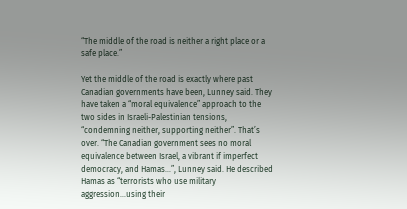“The middle of the road is neither a right place or a safe place.”

Yet the middle of the road is exactly where past Canadian governments have been, Lunney said. They have taken a “moral equivalence” approach to the two sides in Israeli-Palestinian tensions, “condemning neither, supporting neither”. That’s over. “The Canadian government sees no moral equivalence between Israel, a vibrant if imperfect democracy, and Hamas…”, Lunney said. He described Hamas as “terrorists who use military aggression…using their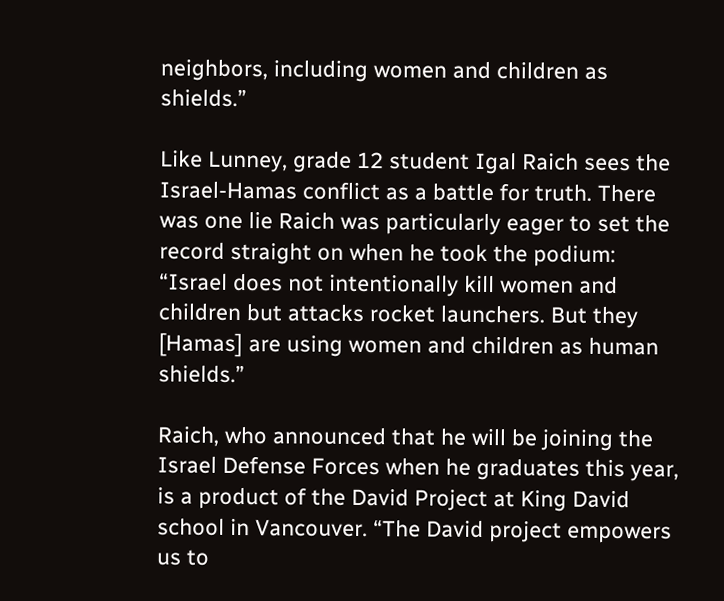neighbors, including women and children as shields.”

Like Lunney, grade 12 student Igal Raich sees the Israel-Hamas conflict as a battle for truth. There was one lie Raich was particularly eager to set the record straight on when he took the podium: “Israel does not intentionally kill women and children but attacks rocket launchers. But they [Hamas] are using women and children as human shields.”

Raich, who announced that he will be joining the Israel Defense Forces when he graduates this year, is a product of the David Project at King David school in Vancouver. “The David project empowers us to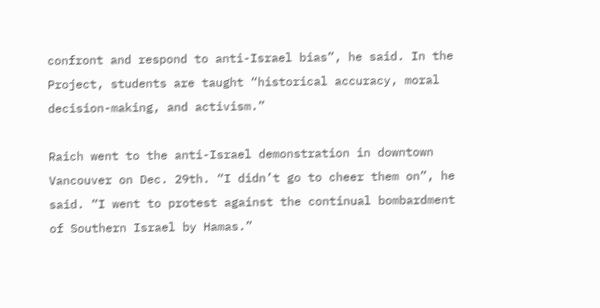confront and respond to anti-Israel bias”, he said. In the Project, students are taught “historical accuracy, moral decision-making, and activism.”

Raich went to the anti-Israel demonstration in downtown Vancouver on Dec. 29th. “I didn’t go to cheer them on”, he said. “I went to protest against the continual bombardment of Southern Israel by Hamas.”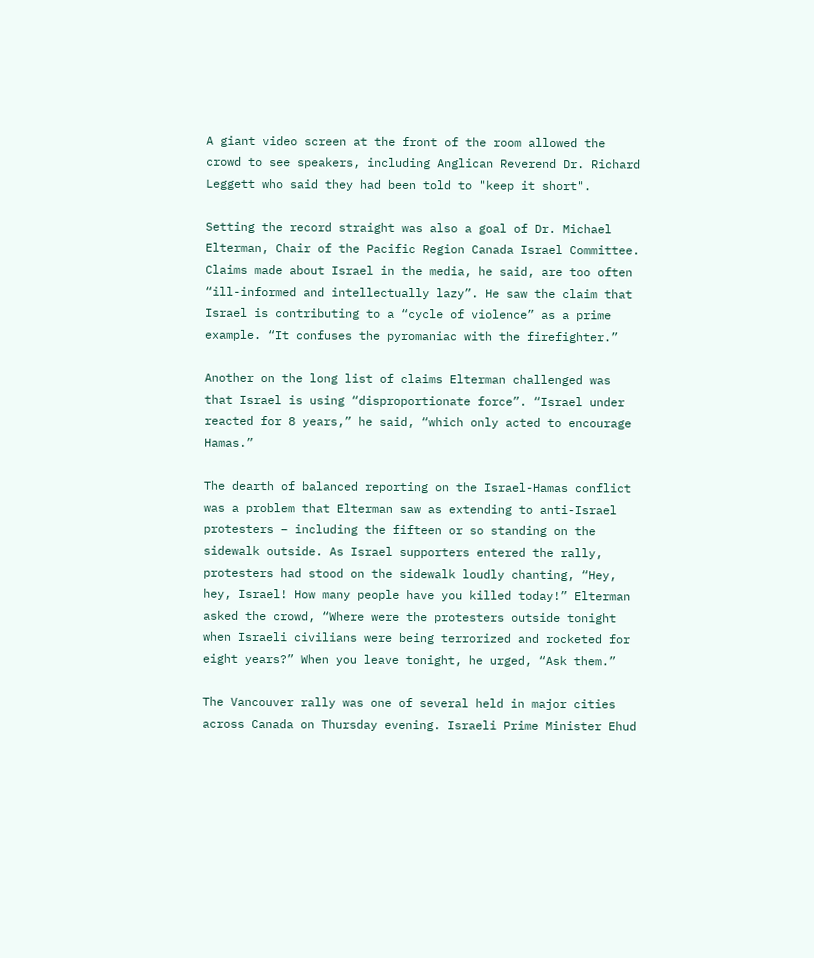A giant video screen at the front of the room allowed the crowd to see speakers, including Anglican Reverend Dr. Richard Leggett who said they had been told to "keep it short".

Setting the record straight was also a goal of Dr. Michael Elterman, Chair of the Pacific Region Canada Israel Committee. Claims made about Israel in the media, he said, are too often “ill-informed and intellectually lazy”. He saw the claim that Israel is contributing to a “cycle of violence” as a prime example. “It confuses the pyromaniac with the firefighter.”

Another on the long list of claims Elterman challenged was that Israel is using “disproportionate force”. “Israel under reacted for 8 years,” he said, “which only acted to encourage Hamas.”

The dearth of balanced reporting on the Israel-Hamas conflict was a problem that Elterman saw as extending to anti-Israel protesters – including the fifteen or so standing on the sidewalk outside. As Israel supporters entered the rally, protesters had stood on the sidewalk loudly chanting, “Hey, hey, Israel! How many people have you killed today!” Elterman asked the crowd, “Where were the protesters outside tonight when Israeli civilians were being terrorized and rocketed for eight years?” When you leave tonight, he urged, “Ask them.”

The Vancouver rally was one of several held in major cities across Canada on Thursday evening. Israeli Prime Minister Ehud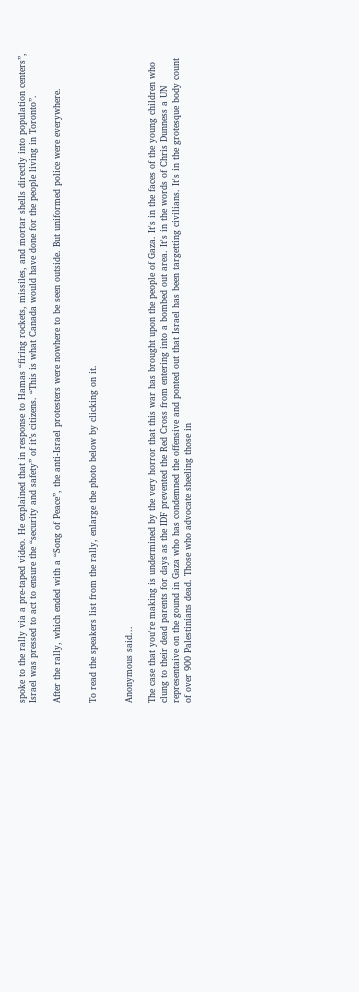spoke to the rally via a pre-taped video. He explained that in response to Hamas “firing rockets, missiles, and mortar shells directly into population centers”, Israel was pressed to act to ensure the “security and safety” of it’s citizens. “This is what Canada would have done for the people living in Toronto”.

After the rally, which ended with a “Song of Peace”, the anti-Israel protesters were nowhere to be seen outside. But uniformed police were everywhere.


To read the speakers list from the rally, enlarge the photo below by clicking on it.


Anonymous said...

The case that you're making is undermined by the very horror that this war has brought upon the people of Gaza. It's in the faces of the young children who clung to their dead parents for days as the IDF prevented the Red Cross from entering into a bombed out area. It's in the words of Chris Dunness a UN representaive on the gound in Gaza who has condemned the offensive and ponted out that Israel has been targetting civilians. It's in the grotesque body count of over 900 Palestinians dead. Those who advocate sheeling those in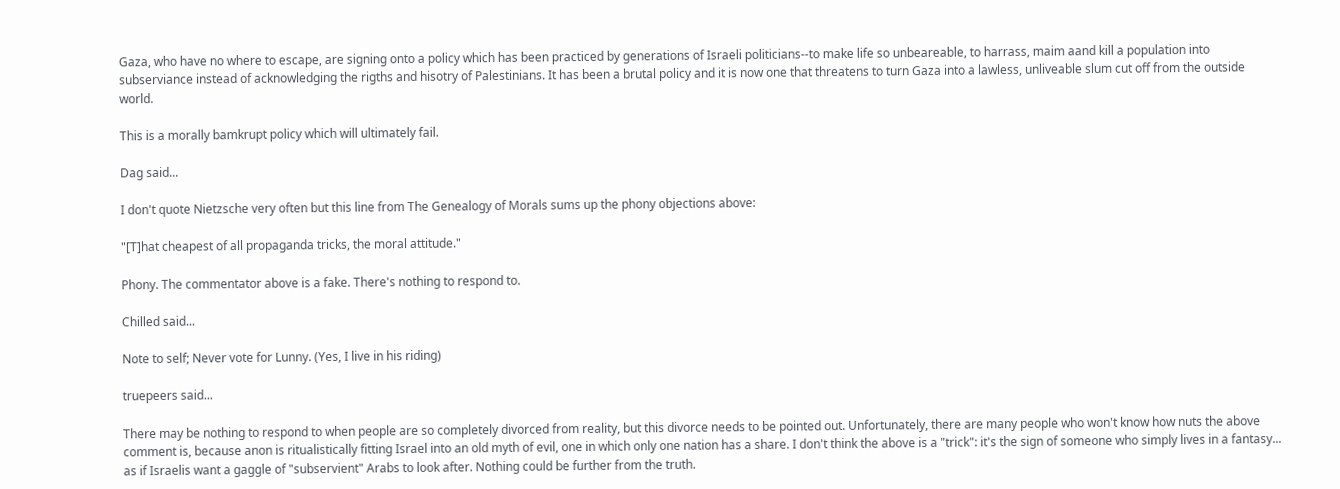Gaza, who have no where to escape, are signing onto a policy which has been practiced by generations of Israeli politicians--to make life so unbeareable, to harrass, maim aand kill a population into subserviance instead of acknowledging the rigths and hisotry of Palestinians. It has been a brutal policy and it is now one that threatens to turn Gaza into a lawless, unliveable slum cut off from the outside world.

This is a morally bamkrupt policy which will ultimately fail.

Dag said...

I don't quote Nietzsche very often but this line from The Genealogy of Morals sums up the phony objections above:

"[T]hat cheapest of all propaganda tricks, the moral attitude."

Phony. The commentator above is a fake. There's nothing to respond to.

Chilled said...

Note to self; Never vote for Lunny. (Yes, I live in his riding)

truepeers said...

There may be nothing to respond to when people are so completely divorced from reality, but this divorce needs to be pointed out. Unfortunately, there are many people who won't know how nuts the above comment is, because anon is ritualistically fitting Israel into an old myth of evil, one in which only one nation has a share. I don't think the above is a "trick": it's the sign of someone who simply lives in a fantasy... as if Israelis want a gaggle of "subservient" Arabs to look after. Nothing could be further from the truth.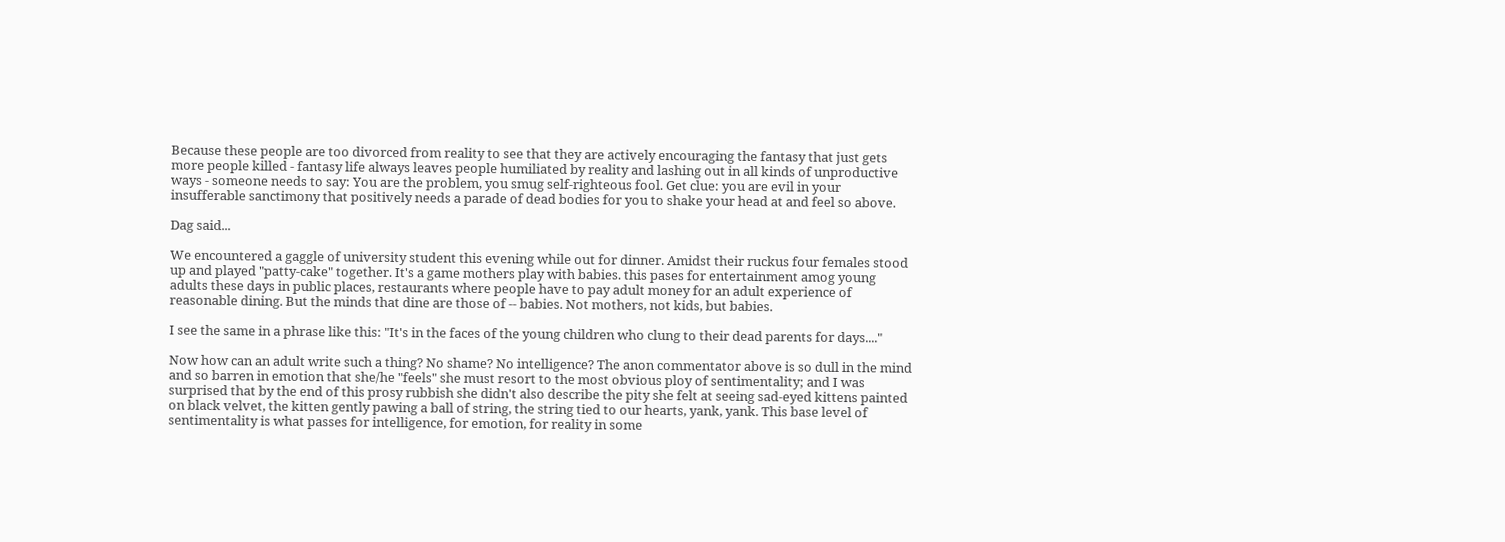Because these people are too divorced from reality to see that they are actively encouraging the fantasy that just gets more people killed - fantasy life always leaves people humiliated by reality and lashing out in all kinds of unproductive ways - someone needs to say: You are the problem, you smug self-righteous fool. Get clue: you are evil in your insufferable sanctimony that positively needs a parade of dead bodies for you to shake your head at and feel so above.

Dag said...

We encountered a gaggle of university student this evening while out for dinner. Amidst their ruckus four females stood up and played "patty-cake" together. It's a game mothers play with babies. this pases for entertainment amog young adults these days in public places, restaurants where people have to pay adult money for an adult experience of reasonable dining. But the minds that dine are those of -- babies. Not mothers, not kids, but babies.

I see the same in a phrase like this: "It's in the faces of the young children who clung to their dead parents for days...."

Now how can an adult write such a thing? No shame? No intelligence? The anon commentator above is so dull in the mind and so barren in emotion that she/he "feels" she must resort to the most obvious ploy of sentimentality; and I was surprised that by the end of this prosy rubbish she didn't also describe the pity she felt at seeing sad-eyed kittens painted on black velvet, the kitten gently pawing a ball of string, the string tied to our hearts, yank, yank. This base level of sentimentality is what passes for intelligence, for emotion, for reality in some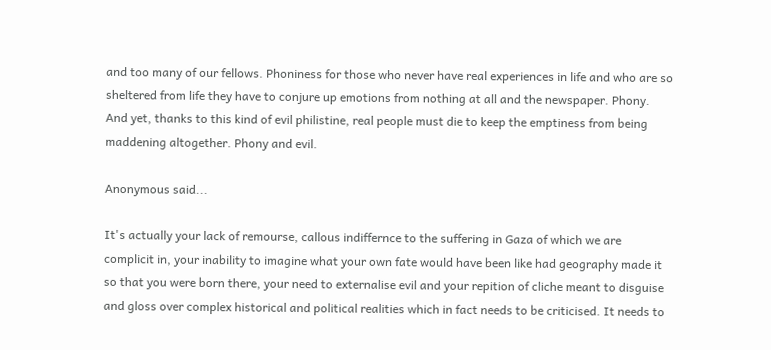and too many of our fellows. Phoniness for those who never have real experiences in life and who are so sheltered from life they have to conjure up emotions from nothing at all and the newspaper. Phony. And yet, thanks to this kind of evil philistine, real people must die to keep the emptiness from being maddening altogether. Phony and evil.

Anonymous said...

It's actually your lack of remourse, callous indiffernce to the suffering in Gaza of which we are complicit in, your inability to imagine what your own fate would have been like had geography made it so that you were born there, your need to externalise evil and your repition of cliche meant to disguise and gloss over complex historical and political realities which in fact needs to be criticised. It needs to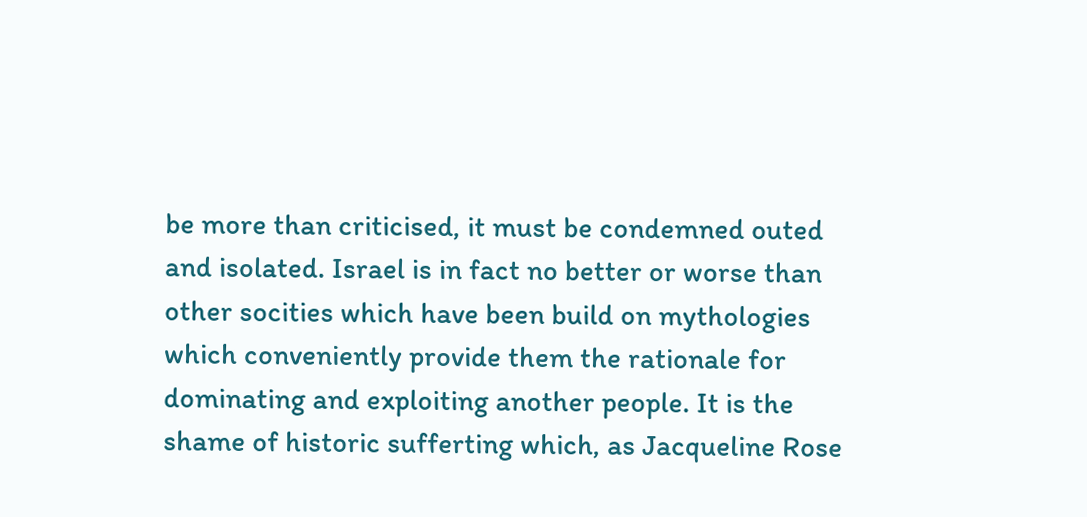be more than criticised, it must be condemned outed and isolated. Israel is in fact no better or worse than other socities which have been build on mythologies which conveniently provide them the rationale for dominating and exploiting another people. It is the shame of historic sufferting which, as Jacqueline Rose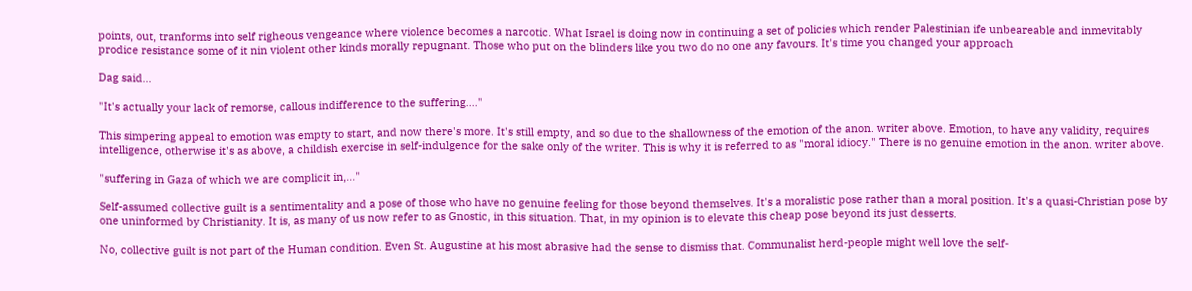points, out, tranforms into self righeous vengeance where violence becomes a narcotic. What Israel is doing now in continuing a set of policies which render Palestinian ife unbeareable and inmevitably prodice resistance some of it nin violent other kinds morally repugnant. Those who put on the blinders like you two do no one any favours. It's time you changed your approach

Dag said...

"It's actually your lack of remorse, callous indifference to the suffering...."

This simpering appeal to emotion was empty to start, and now there's more. It's still empty, and so due to the shallowness of the emotion of the anon. writer above. Emotion, to have any validity, requires intelligence, otherwise it's as above, a childish exercise in self-indulgence for the sake only of the writer. This is why it is referred to as "moral idiocy." There is no genuine emotion in the anon. writer above.

"suffering in Gaza of which we are complicit in,..."

Self-assumed collective guilt is a sentimentality and a pose of those who have no genuine feeling for those beyond themselves. It's a moralistic pose rather than a moral position. It's a quasi-Christian pose by one uninformed by Christianity. It is, as many of us now refer to as Gnostic, in this situation. That, in my opinion is to elevate this cheap pose beyond its just desserts.

No, collective guilt is not part of the Human condition. Even St. Augustine at his most abrasive had the sense to dismiss that. Communalist herd-people might well love the self-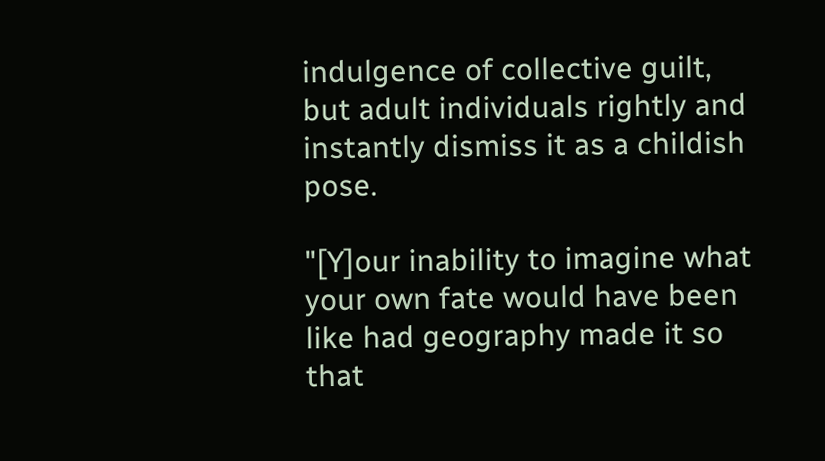indulgence of collective guilt, but adult individuals rightly and instantly dismiss it as a childish pose.

"[Y]our inability to imagine what your own fate would have been like had geography made it so that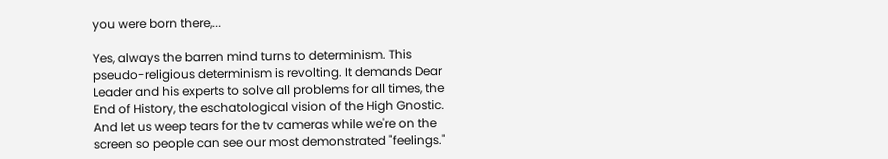you were born there,...

Yes, always the barren mind turns to determinism. This pseudo-religious determinism is revolting. It demands Dear Leader and his experts to solve all problems for all times, the End of History, the eschatological vision of the High Gnostic. And let us weep tears for the tv cameras while we're on the screen so people can see our most demonstrated "feelings."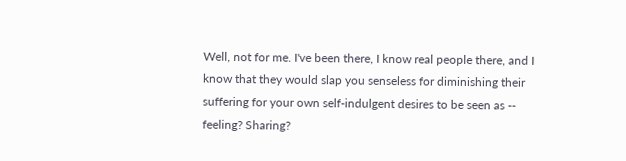Well, not for me. I've been there, I know real people there, and I know that they would slap you senseless for diminishing their suffering for your own self-indulgent desires to be seen as -- feeling? Sharing?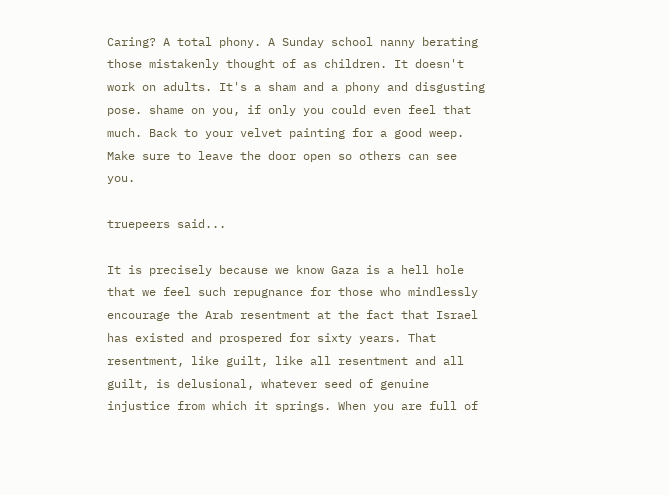Caring? A total phony. A Sunday school nanny berating those mistakenly thought of as children. It doesn't work on adults. It's a sham and a phony and disgusting pose. shame on you, if only you could even feel that much. Back to your velvet painting for a good weep. Make sure to leave the door open so others can see you.

truepeers said...

It is precisely because we know Gaza is a hell hole that we feel such repugnance for those who mindlessly encourage the Arab resentment at the fact that Israel has existed and prospered for sixty years. That resentment, like guilt, like all resentment and all guilt, is delusional, whatever seed of genuine injustice from which it springs. When you are full of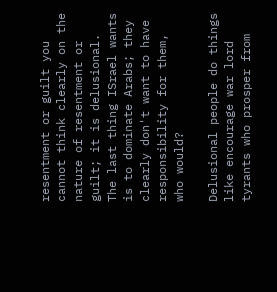resentment or guilt you cannot think clearly on the nature of resentment or guilt; it is delusional. The last thing ISrael wants is to dominate Arabs; they clearly don't want to have responsibility for them, who would?

Delusional people do things like encourage war lord tyrants who prosper from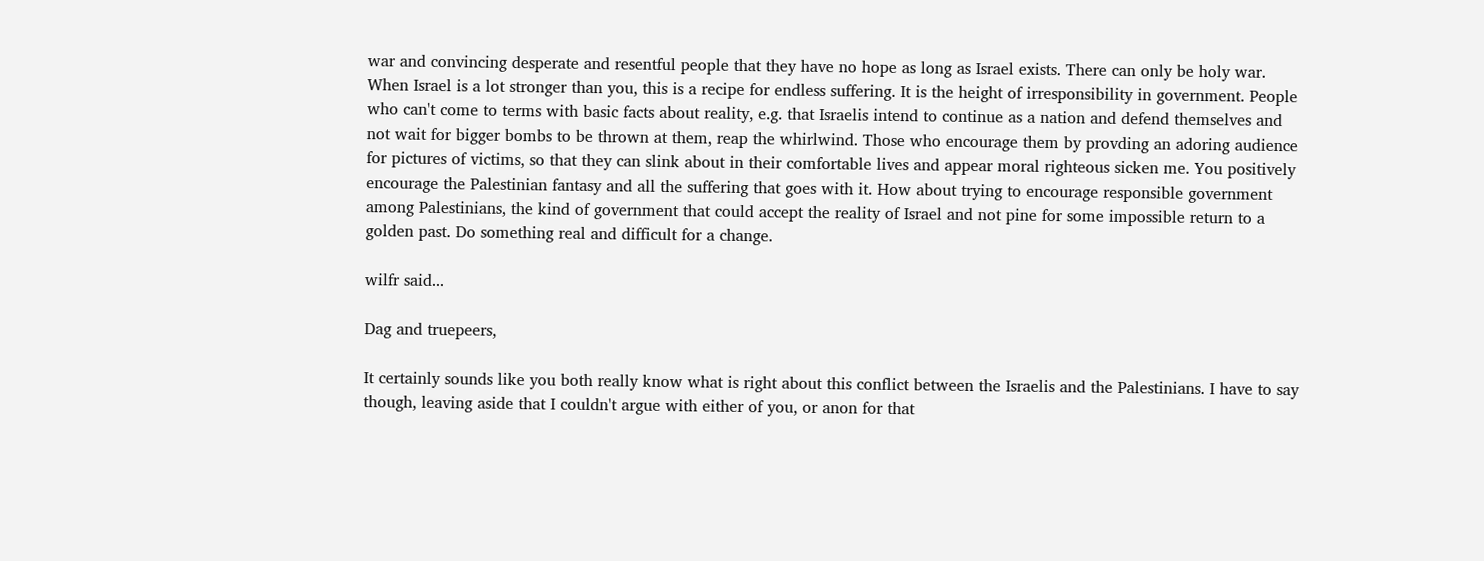war and convincing desperate and resentful people that they have no hope as long as Israel exists. There can only be holy war. When Israel is a lot stronger than you, this is a recipe for endless suffering. It is the height of irresponsibility in government. People who can't come to terms with basic facts about reality, e.g. that Israelis intend to continue as a nation and defend themselves and not wait for bigger bombs to be thrown at them, reap the whirlwind. Those who encourage them by provding an adoring audience for pictures of victims, so that they can slink about in their comfortable lives and appear moral righteous sicken me. You positively encourage the Palestinian fantasy and all the suffering that goes with it. How about trying to encourage responsible government among Palestinians, the kind of government that could accept the reality of Israel and not pine for some impossible return to a golden past. Do something real and difficult for a change.

wilfr said...

Dag and truepeers,

It certainly sounds like you both really know what is right about this conflict between the Israelis and the Palestinians. I have to say though, leaving aside that I couldn't argue with either of you, or anon for that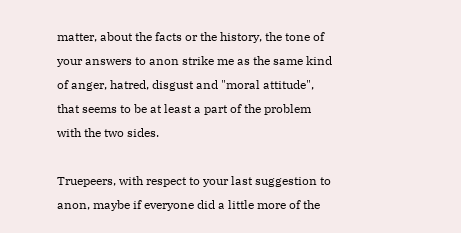matter, about the facts or the history, the tone of your answers to anon strike me as the same kind of anger, hatred, disgust and "moral attitude", that seems to be at least a part of the problem with the two sides.

Truepeers, with respect to your last suggestion to anon, maybe if everyone did a little more of the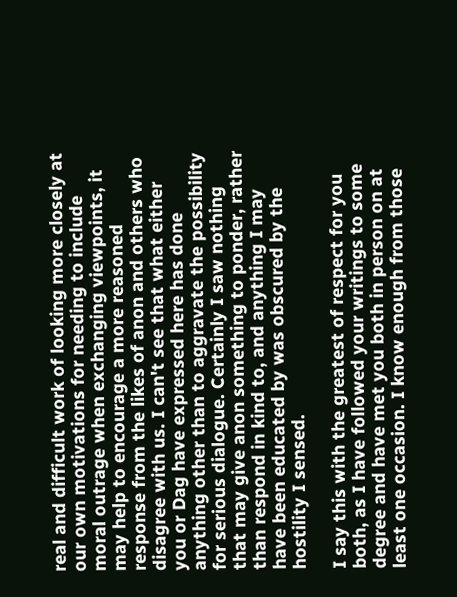real and difficult work of looking more closely at our own motivations for needing to include moral outrage when exchanging viewpoints, it may help to encourage a more reasoned response from the likes of anon and others who disagree with us. I can't see that what either you or Dag have expressed here has done anything other than to aggravate the possibility for serious dialogue. Certainly I saw nothing that may give anon something to ponder, rather than respond in kind to, and anything I may have been educated by was obscured by the hostility I sensed.

I say this with the greatest of respect for you both, as I have followed your writings to some degree and have met you both in person on at least one occasion. I know enough from those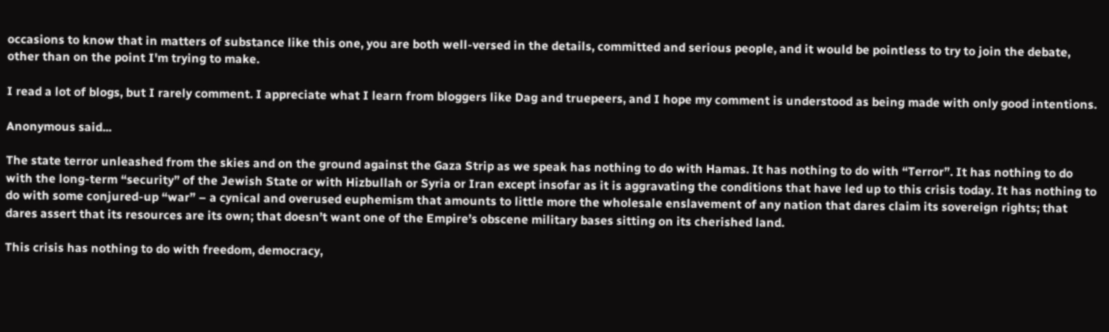occasions to know that in matters of substance like this one, you are both well-versed in the details, committed and serious people, and it would be pointless to try to join the debate, other than on the point I'm trying to make.

I read a lot of blogs, but I rarely comment. I appreciate what I learn from bloggers like Dag and truepeers, and I hope my comment is understood as being made with only good intentions.

Anonymous said...

The state terror unleashed from the skies and on the ground against the Gaza Strip as we speak has nothing to do with Hamas. It has nothing to do with “Terror”. It has nothing to do with the long-term “security” of the Jewish State or with Hizbullah or Syria or Iran except insofar as it is aggravating the conditions that have led up to this crisis today. It has nothing to do with some conjured-up “war” – a cynical and overused euphemism that amounts to little more the wholesale enslavement of any nation that dares claim its sovereign rights; that dares assert that its resources are its own; that doesn’t want one of the Empire’s obscene military bases sitting on its cherished land.

This crisis has nothing to do with freedom, democracy,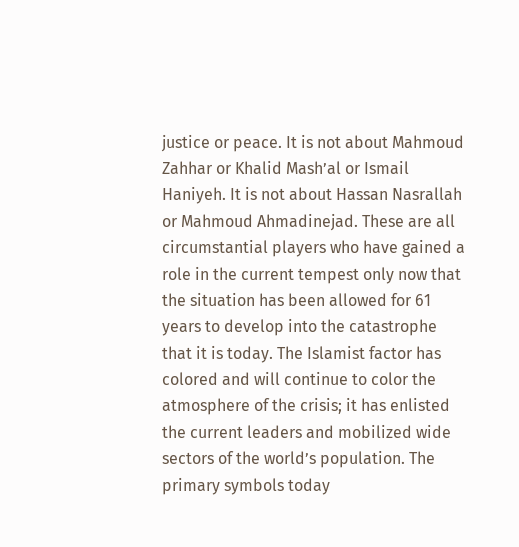justice or peace. It is not about Mahmoud Zahhar or Khalid Mash’al or Ismail Haniyeh. It is not about Hassan Nasrallah or Mahmoud Ahmadinejad. These are all circumstantial players who have gained a role in the current tempest only now that the situation has been allowed for 61 years to develop into the catastrophe that it is today. The Islamist factor has colored and will continue to color the atmosphere of the crisis; it has enlisted the current leaders and mobilized wide sectors of the world’s population. The primary symbols today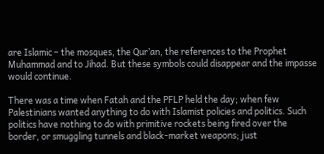are Islamic – the mosques, the Qur’an, the references to the Prophet Muhammad and to Jihad. But these symbols could disappear and the impasse would continue.

There was a time when Fatah and the PFLP held the day; when few Palestinians wanted anything to do with Islamist policies and politics. Such politics have nothing to do with primitive rockets being fired over the border, or smuggling tunnels and black-market weapons; just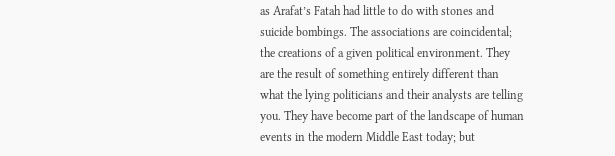as Arafat’s Fatah had little to do with stones and suicide bombings. The associations are coincidental; the creations of a given political environment. They are the result of something entirely different than what the lying politicians and their analysts are telling you. They have become part of the landscape of human events in the modern Middle East today; but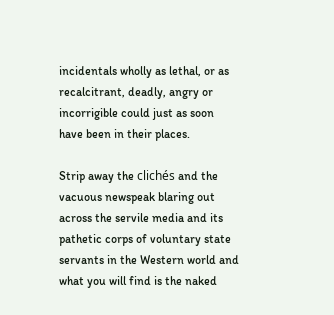incidentals wholly as lethal, or as recalcitrant, deadly, angry or incorrigible could just as soon have been in their places.

Strip away the clichés and the vacuous newspeak blaring out across the servile media and its pathetic corps of voluntary state servants in the Western world and what you will find is the naked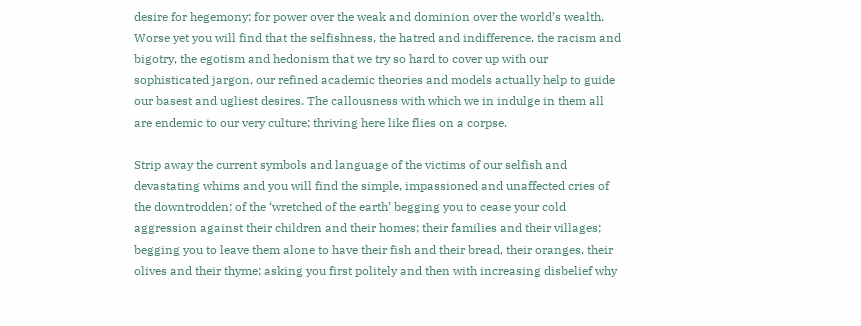desire for hegemony; for power over the weak and dominion over the world’s wealth. Worse yet you will find that the selfishness, the hatred and indifference, the racism and bigotry, the egotism and hedonism that we try so hard to cover up with our sophisticated jargon, our refined academic theories and models actually help to guide our basest and ugliest desires. The callousness with which we in indulge in them all are endemic to our very culture; thriving here like flies on a corpse.

Strip away the current symbols and language of the victims of our selfish and devastating whims and you will find the simple, impassioned and unaffected cries of the downtrodden; of the ‘wretched of the earth’ begging you to cease your cold aggression against their children and their homes; their families and their villages; begging you to leave them alone to have their fish and their bread, their oranges, their olives and their thyme; asking you first politely and then with increasing disbelief why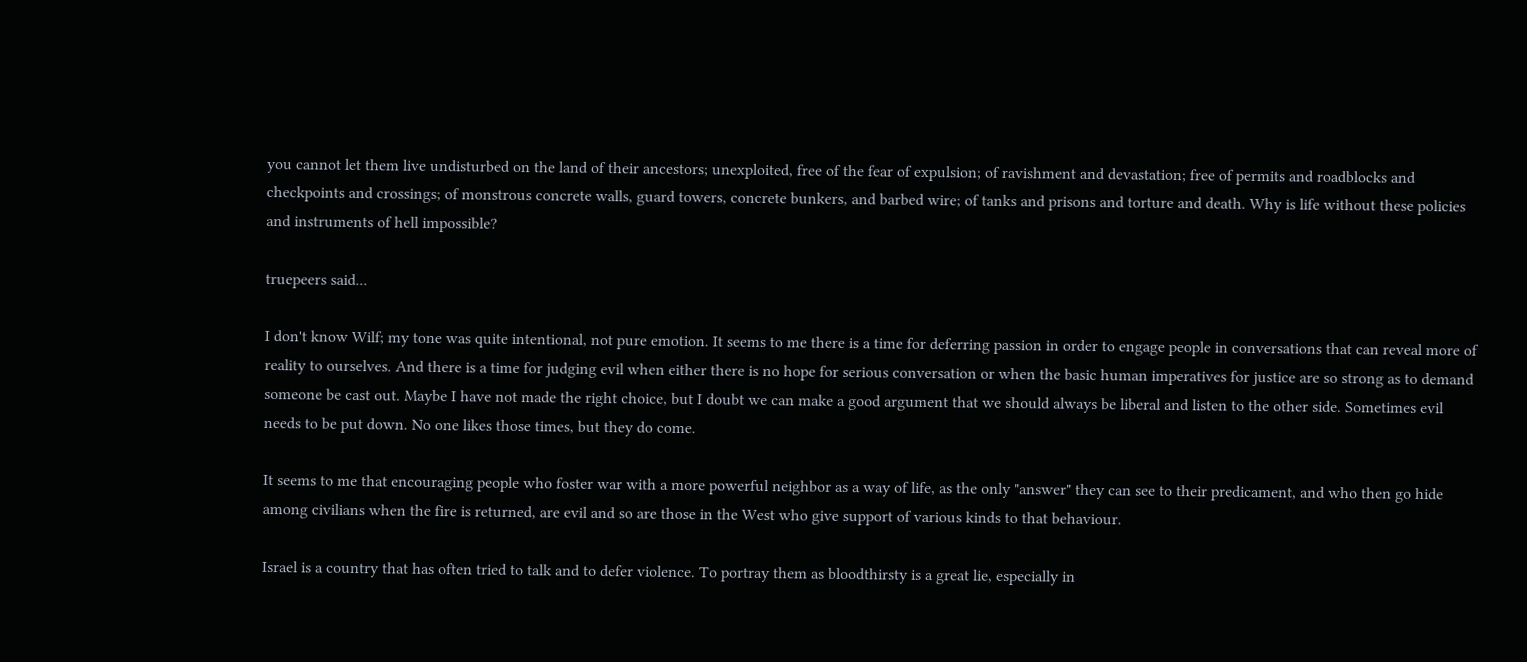you cannot let them live undisturbed on the land of their ancestors; unexploited, free of the fear of expulsion; of ravishment and devastation; free of permits and roadblocks and checkpoints and crossings; of monstrous concrete walls, guard towers, concrete bunkers, and barbed wire; of tanks and prisons and torture and death. Why is life without these policies and instruments of hell impossible?

truepeers said...

I don't know Wilf; my tone was quite intentional, not pure emotion. It seems to me there is a time for deferring passion in order to engage people in conversations that can reveal more of reality to ourselves. And there is a time for judging evil when either there is no hope for serious conversation or when the basic human imperatives for justice are so strong as to demand someone be cast out. Maybe I have not made the right choice, but I doubt we can make a good argument that we should always be liberal and listen to the other side. Sometimes evil needs to be put down. No one likes those times, but they do come.

It seems to me that encouraging people who foster war with a more powerful neighbor as a way of life, as the only "answer" they can see to their predicament, and who then go hide among civilians when the fire is returned, are evil and so are those in the West who give support of various kinds to that behaviour.

Israel is a country that has often tried to talk and to defer violence. To portray them as bloodthirsty is a great lie, especially in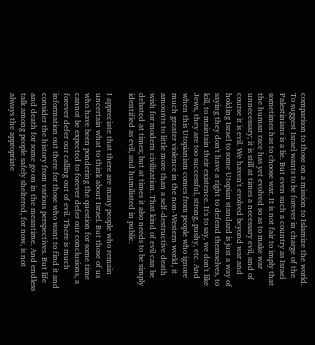comparison to those on a mission to Islamize the world. To suggest Israel wants to be forever in charge of the Palestinians is a lie. But even such a country as Israel sometimes has to choose war. It is not fair to imply that the human race has yet evolved so as to make war unnecessary; it is still at times a necessary evil, and of course it is evil. We haven't evolved beyond war and holding Israel to some Utopian standard is just a way of saying they don't have a right to defend themselves, to kill, to maintain their existence. It's to say, we don't like Jews, they are too successful, strong, pushy, etc. And when this Utopianism comes from people who ignore much greater violence in the non-Western world, it amounts to little more than a self-destructive death wish for modern civilization. That kind of evil can be debated at times; but at times it also needs to be simply identified as evil, and humiliated in public.

I appreciate that there are many people who remain uncertain what to think about Israel. But those of us who have been pondering the question for some time cannot be expected to forever defer our conclusions, a forever defer our calling out of evil. There is much information out there for those who want to find it and consider the history from various perspectives. But life and death for some go on in the meantime. And endless talk among people safely sheltered, for now, is not always the appropriate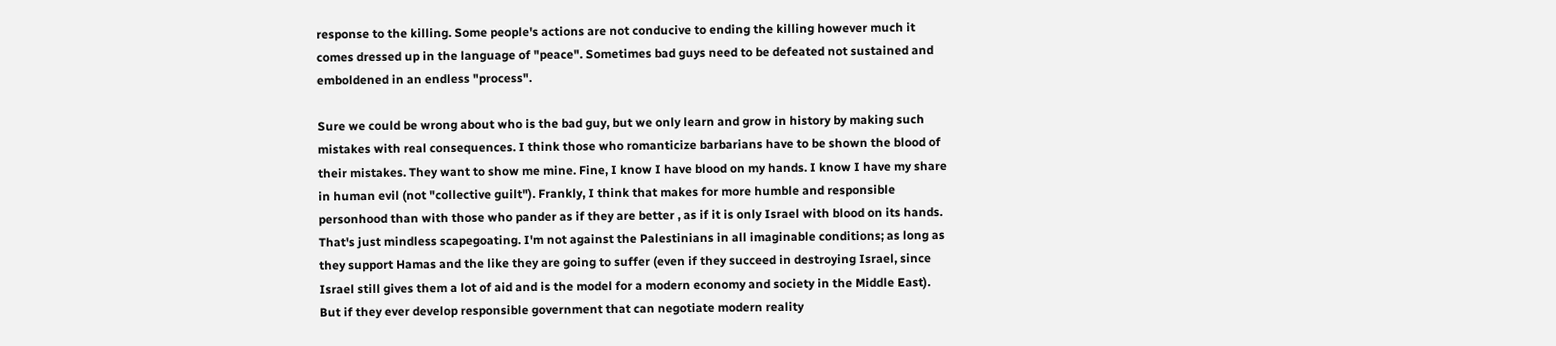response to the killing. Some people's actions are not conducive to ending the killing however much it comes dressed up in the language of "peace". Sometimes bad guys need to be defeated not sustained and emboldened in an endless "process".

Sure we could be wrong about who is the bad guy, but we only learn and grow in history by making such mistakes with real consequences. I think those who romanticize barbarians have to be shown the blood of their mistakes. They want to show me mine. Fine, I know I have blood on my hands. I know I have my share in human evil (not "collective guilt"). Frankly, I think that makes for more humble and responsible personhood than with those who pander as if they are better , as if it is only Israel with blood on its hands. That's just mindless scapegoating. I'm not against the Palestinians in all imaginable conditions; as long as they support Hamas and the like they are going to suffer (even if they succeed in destroying Israel, since Israel still gives them a lot of aid and is the model for a modern economy and society in the Middle East). But if they ever develop responsible government that can negotiate modern reality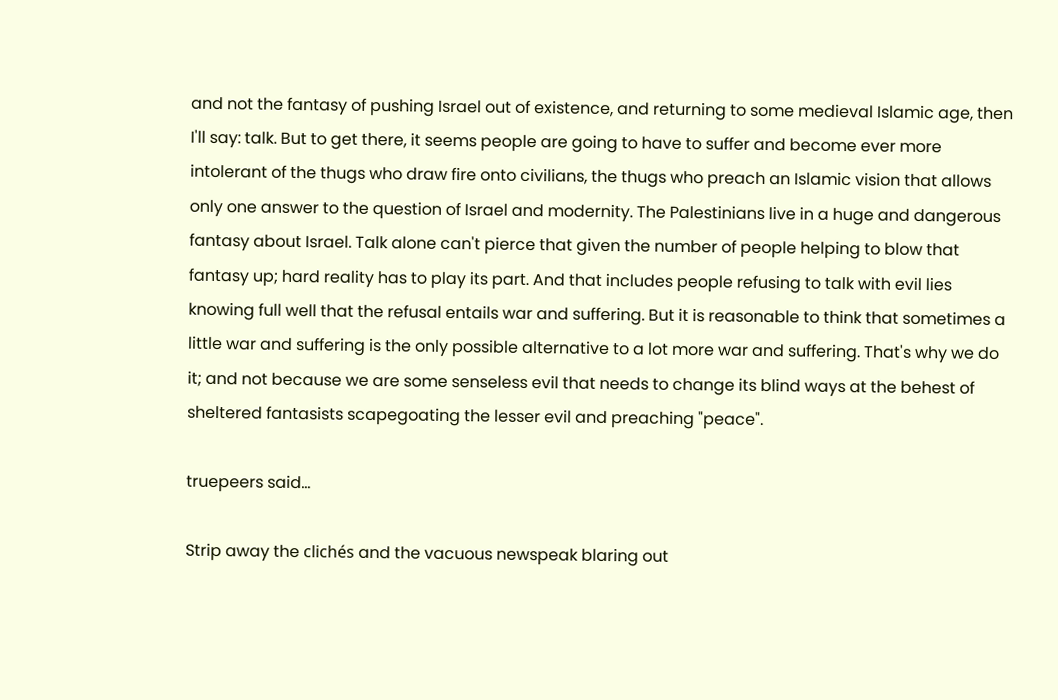and not the fantasy of pushing Israel out of existence, and returning to some medieval Islamic age, then I'll say: talk. But to get there, it seems people are going to have to suffer and become ever more intolerant of the thugs who draw fire onto civilians, the thugs who preach an Islamic vision that allows only one answer to the question of Israel and modernity. The Palestinians live in a huge and dangerous fantasy about Israel. Talk alone can't pierce that given the number of people helping to blow that fantasy up; hard reality has to play its part. And that includes people refusing to talk with evil lies knowing full well that the refusal entails war and suffering. But it is reasonable to think that sometimes a little war and suffering is the only possible alternative to a lot more war and suffering. That's why we do it; and not because we are some senseless evil that needs to change its blind ways at the behest of sheltered fantasists scapegoating the lesser evil and preaching "peace".

truepeers said...

Strip away the clichés and the vacuous newspeak blaring out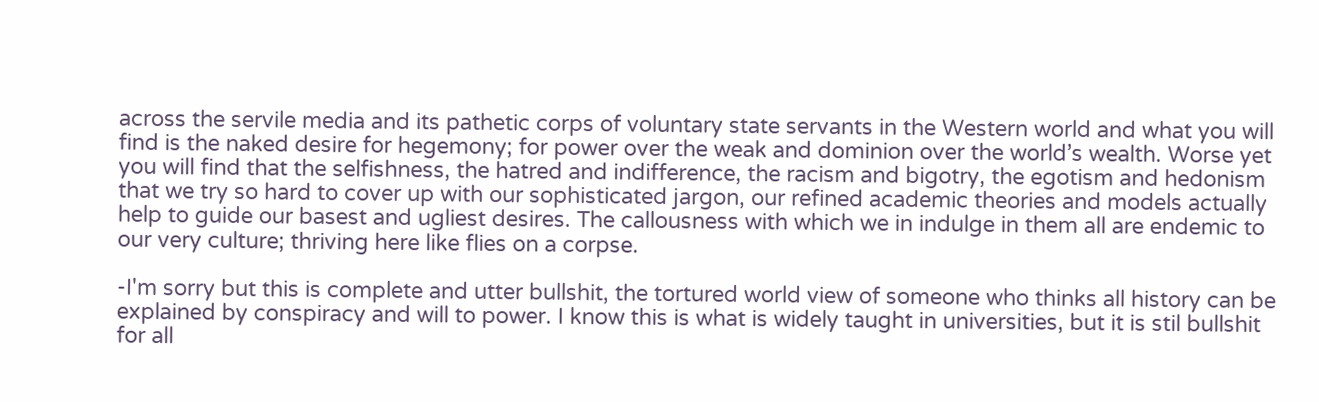across the servile media and its pathetic corps of voluntary state servants in the Western world and what you will find is the naked desire for hegemony; for power over the weak and dominion over the world’s wealth. Worse yet you will find that the selfishness, the hatred and indifference, the racism and bigotry, the egotism and hedonism that we try so hard to cover up with our sophisticated jargon, our refined academic theories and models actually help to guide our basest and ugliest desires. The callousness with which we in indulge in them all are endemic to our very culture; thriving here like flies on a corpse.

-I'm sorry but this is complete and utter bullshit, the tortured world view of someone who thinks all history can be explained by conspiracy and will to power. I know this is what is widely taught in universities, but it is stil bullshit for all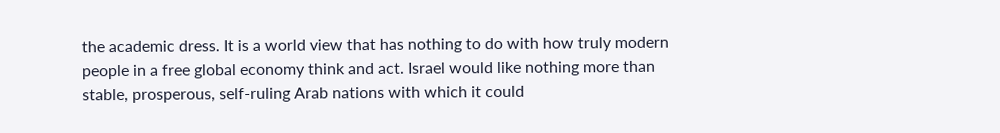the academic dress. It is a world view that has nothing to do with how truly modern people in a free global economy think and act. Israel would like nothing more than stable, prosperous, self-ruling Arab nations with which it could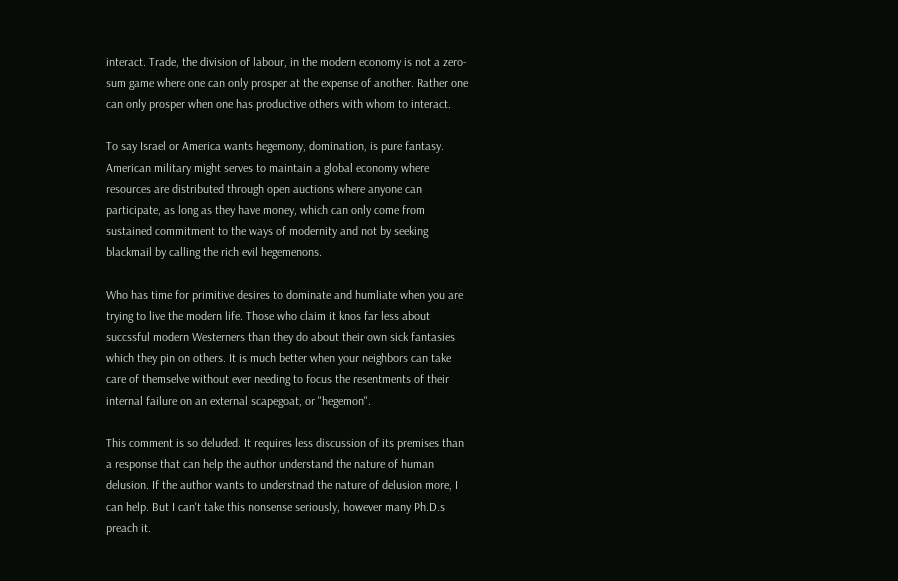interact. Trade, the division of labour, in the modern economy is not a zero-sum game where one can only prosper at the expense of another. Rather one can only prosper when one has productive others with whom to interact.

To say Israel or America wants hegemony, domination, is pure fantasy. American military might serves to maintain a global economy where resources are distributed through open auctions where anyone can participate, as long as they have money, which can only come from sustained commitment to the ways of modernity and not by seeking blackmail by calling the rich evil hegemenons.

Who has time for primitive desires to dominate and humliate when you are trying to live the modern life. Those who claim it knos far less about succssful modern Westerners than they do about their own sick fantasies which they pin on others. It is much better when your neighbors can take care of themselve without ever needing to focus the resentments of their internal failure on an external scapegoat, or "hegemon".

This comment is so deluded. It requires less discussion of its premises than a response that can help the author understand the nature of human delusion. If the author wants to understnad the nature of delusion more, I can help. But I can't take this nonsense seriously, however many Ph.D.s preach it.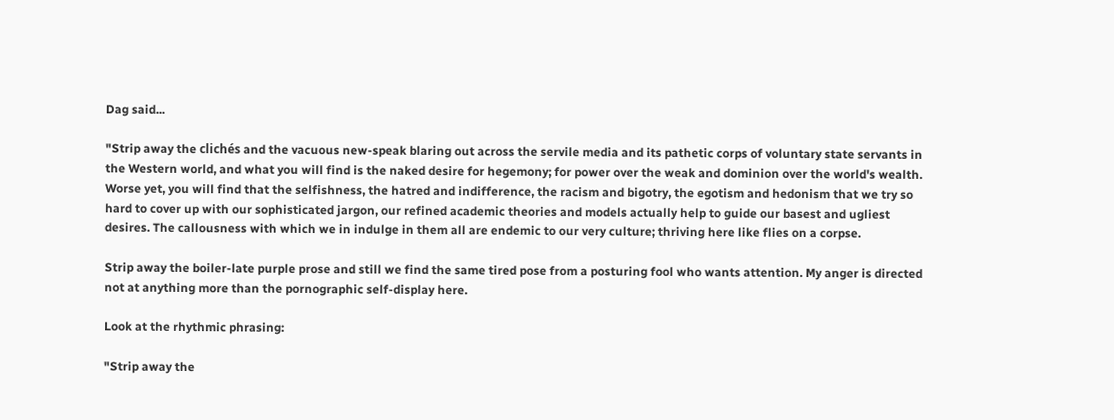Dag said...

"Strip away the clichés and the vacuous new-speak blaring out across the servile media and its pathetic corps of voluntary state servants in the Western world, and what you will find is the naked desire for hegemony; for power over the weak and dominion over the world's wealth. Worse yet, you will find that the selfishness, the hatred and indifference, the racism and bigotry, the egotism and hedonism that we try so hard to cover up with our sophisticated jargon, our refined academic theories and models actually help to guide our basest and ugliest desires. The callousness with which we in indulge in them all are endemic to our very culture; thriving here like flies on a corpse.

Strip away the boiler-late purple prose and still we find the same tired pose from a posturing fool who wants attention. My anger is directed not at anything more than the pornographic self-display here.

Look at the rhythmic phrasing:

"Strip away the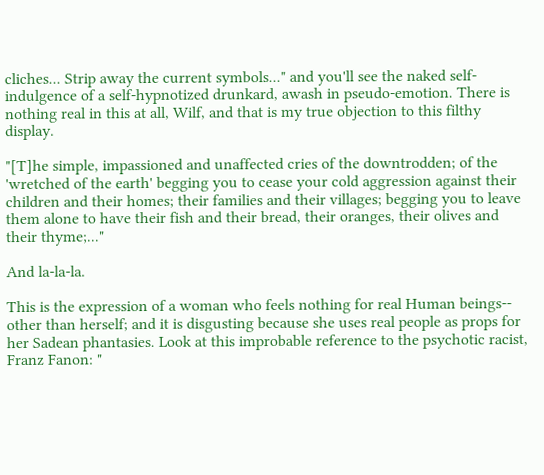cliches... Strip away the current symbols..." and you'll see the naked self-indulgence of a self-hypnotized drunkard, awash in pseudo-emotion. There is nothing real in this at all, Wilf, and that is my true objection to this filthy display.

"[T]he simple, impassioned and unaffected cries of the downtrodden; of the 'wretched of the earth' begging you to cease your cold aggression against their children and their homes; their families and their villages; begging you to leave them alone to have their fish and their bread, their oranges, their olives and their thyme;..."

And la-la-la.

This is the expression of a woman who feels nothing for real Human beings-- other than herself; and it is disgusting because she uses real people as props for her Sadean phantasies. Look at this improbable reference to the psychotic racist, Franz Fanon: "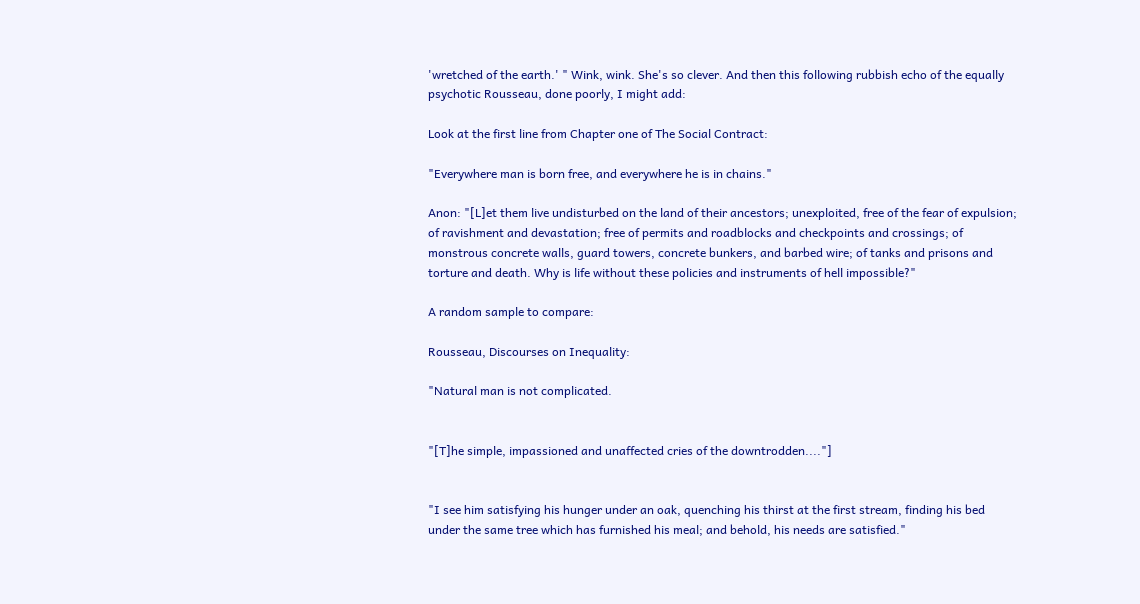'wretched of the earth.' " Wink, wink. She's so clever. And then this following rubbish echo of the equally psychotic Rousseau, done poorly, I might add:

Look at the first line from Chapter one of The Social Contract:

"Everywhere man is born free, and everywhere he is in chains."

Anon: "[L]et them live undisturbed on the land of their ancestors; unexploited, free of the fear of expulsion; of ravishment and devastation; free of permits and roadblocks and checkpoints and crossings; of monstrous concrete walls, guard towers, concrete bunkers, and barbed wire; of tanks and prisons and torture and death. Why is life without these policies and instruments of hell impossible?"

A random sample to compare:

Rousseau, Discourses on Inequality:

"Natural man is not complicated.


"[T]he simple, impassioned and unaffected cries of the downtrodden...."]


"I see him satisfying his hunger under an oak, quenching his thirst at the first stream, finding his bed under the same tree which has furnished his meal; and behold, his needs are satisfied."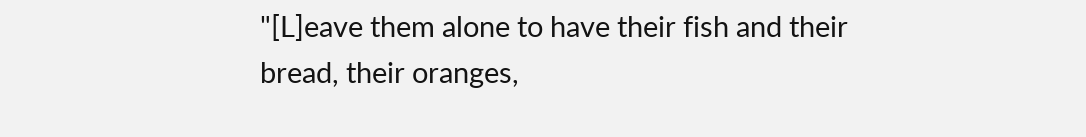"[L]eave them alone to have their fish and their bread, their oranges,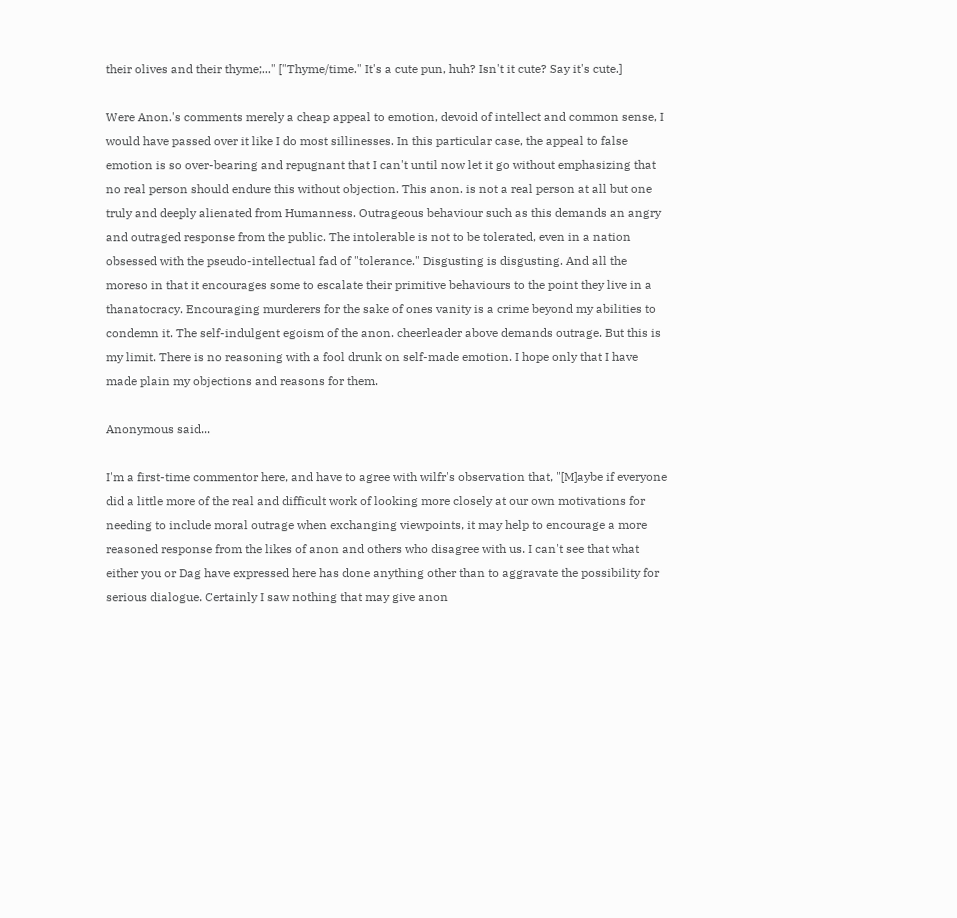their olives and their thyme;..." ["Thyme/time." It's a cute pun, huh? Isn't it cute? Say it's cute.]

Were Anon.'s comments merely a cheap appeal to emotion, devoid of intellect and common sense, I would have passed over it like I do most sillinesses. In this particular case, the appeal to false emotion is so over-bearing and repugnant that I can't until now let it go without emphasizing that no real person should endure this without objection. This anon. is not a real person at all but one truly and deeply alienated from Humanness. Outrageous behaviour such as this demands an angry and outraged response from the public. The intolerable is not to be tolerated, even in a nation obsessed with the pseudo-intellectual fad of "tolerance." Disgusting is disgusting. And all the moreso in that it encourages some to escalate their primitive behaviours to the point they live in a thanatocracy. Encouraging murderers for the sake of ones vanity is a crime beyond my abilities to condemn it. The self-indulgent egoism of the anon. cheerleader above demands outrage. But this is my limit. There is no reasoning with a fool drunk on self-made emotion. I hope only that I have made plain my objections and reasons for them.

Anonymous said...

I'm a first-time commentor here, and have to agree with wilfr's observation that, "[M]aybe if everyone did a little more of the real and difficult work of looking more closely at our own motivations for needing to include moral outrage when exchanging viewpoints, it may help to encourage a more reasoned response from the likes of anon and others who disagree with us. I can't see that what either you or Dag have expressed here has done anything other than to aggravate the possibility for serious dialogue. Certainly I saw nothing that may give anon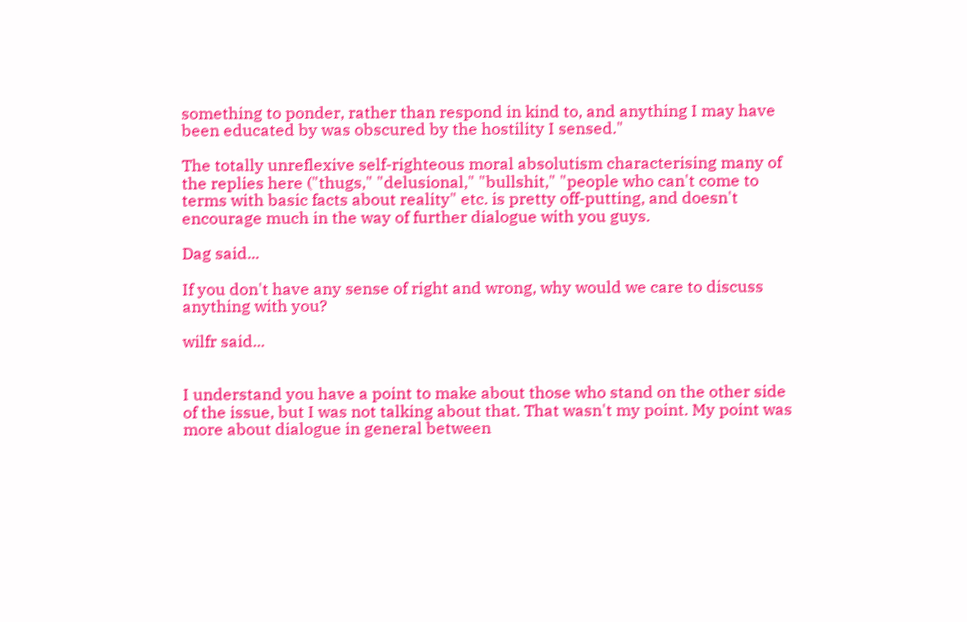something to ponder, rather than respond in kind to, and anything I may have been educated by was obscured by the hostility I sensed."

The totally unreflexive self-righteous moral absolutism characterising many of the replies here ("thugs," "delusional," "bullshit," "people who can't come to terms with basic facts about reality" etc. is pretty off-putting, and doesn't encourage much in the way of further dialogue with you guys.

Dag said...

If you don't have any sense of right and wrong, why would we care to discuss anything with you?

wilfr said...


I understand you have a point to make about those who stand on the other side of the issue, but I was not talking about that. That wasn't my point. My point was more about dialogue in general between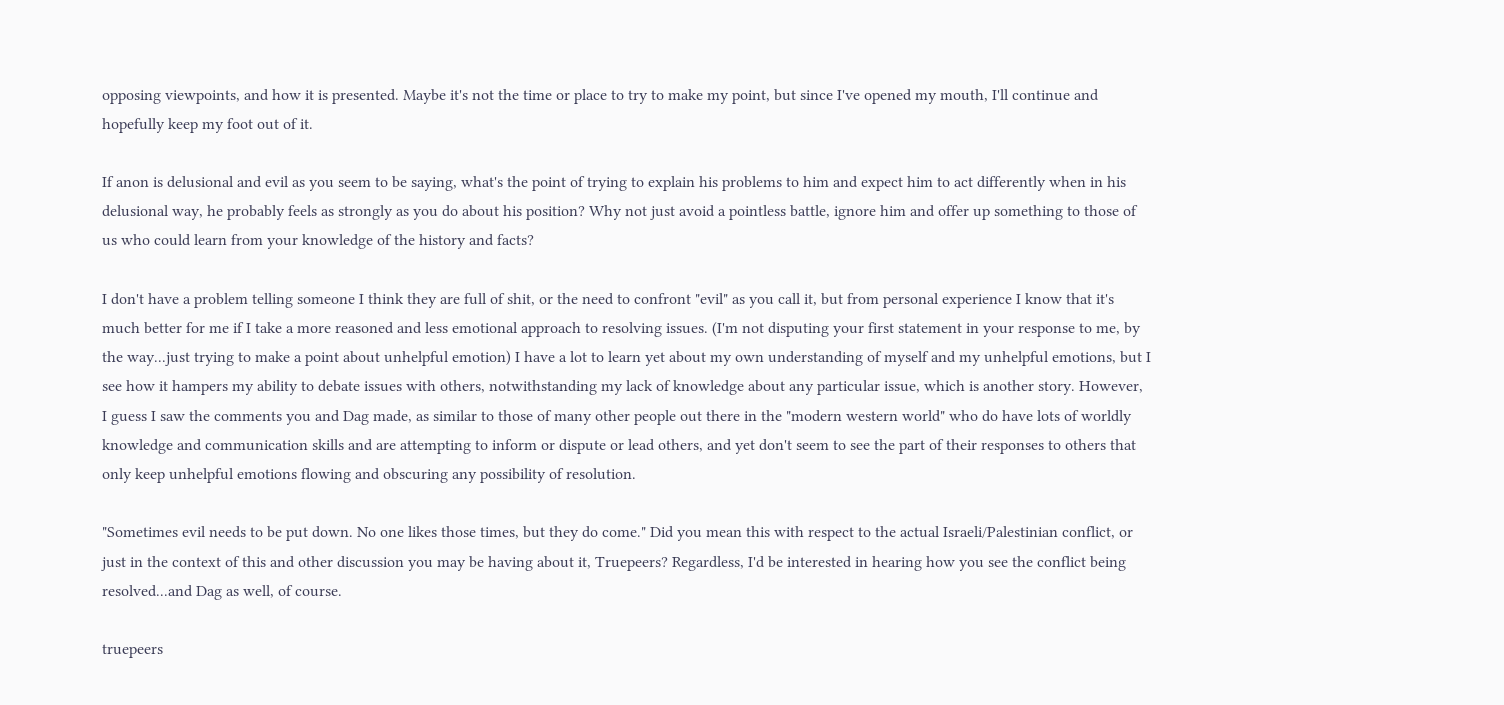opposing viewpoints, and how it is presented. Maybe it's not the time or place to try to make my point, but since I've opened my mouth, I'll continue and hopefully keep my foot out of it.

If anon is delusional and evil as you seem to be saying, what's the point of trying to explain his problems to him and expect him to act differently when in his delusional way, he probably feels as strongly as you do about his position? Why not just avoid a pointless battle, ignore him and offer up something to those of us who could learn from your knowledge of the history and facts?

I don't have a problem telling someone I think they are full of shit, or the need to confront "evil" as you call it, but from personal experience I know that it's much better for me if I take a more reasoned and less emotional approach to resolving issues. (I'm not disputing your first statement in your response to me, by the way...just trying to make a point about unhelpful emotion) I have a lot to learn yet about my own understanding of myself and my unhelpful emotions, but I see how it hampers my ability to debate issues with others, notwithstanding my lack of knowledge about any particular issue, which is another story. However, I guess I saw the comments you and Dag made, as similar to those of many other people out there in the "modern western world" who do have lots of worldly knowledge and communication skills and are attempting to inform or dispute or lead others, and yet don't seem to see the part of their responses to others that only keep unhelpful emotions flowing and obscuring any possibility of resolution.

"Sometimes evil needs to be put down. No one likes those times, but they do come." Did you mean this with respect to the actual Israeli/Palestinian conflict, or just in the context of this and other discussion you may be having about it, Truepeers? Regardless, I'd be interested in hearing how you see the conflict being resolved...and Dag as well, of course.

truepeers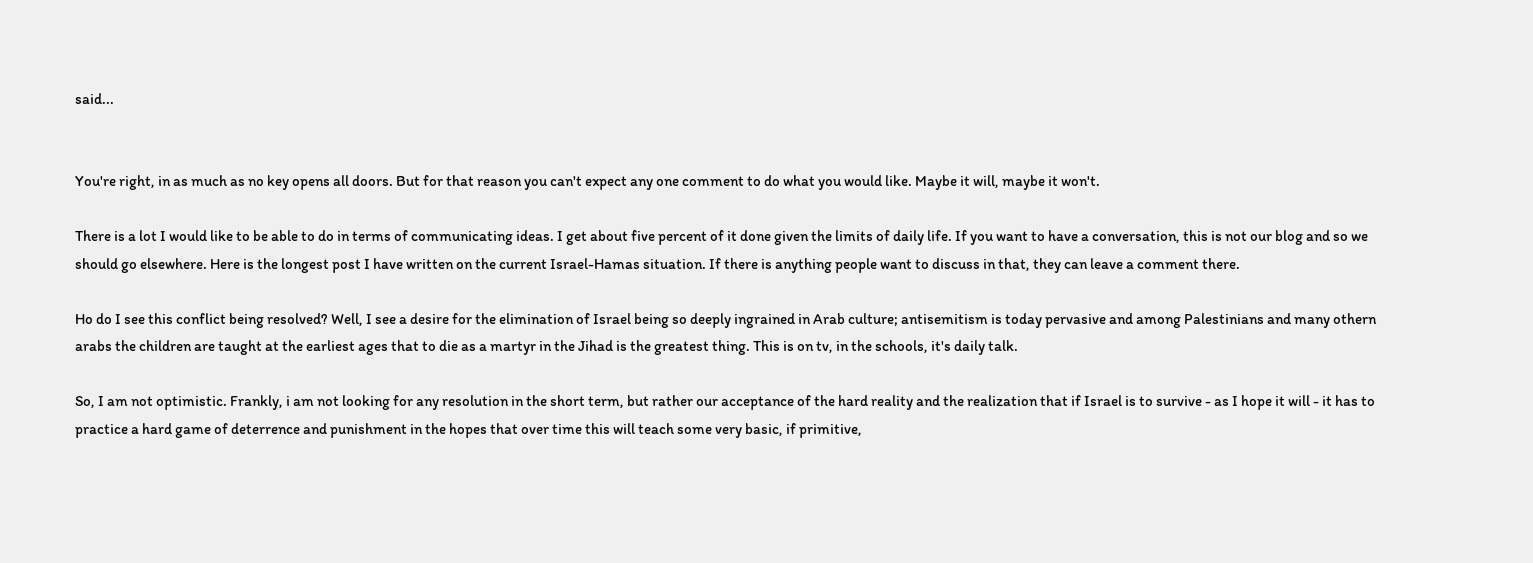said...


You're right, in as much as no key opens all doors. But for that reason you can't expect any one comment to do what you would like. Maybe it will, maybe it won't.

There is a lot I would like to be able to do in terms of communicating ideas. I get about five percent of it done given the limits of daily life. If you want to have a conversation, this is not our blog and so we should go elsewhere. Here is the longest post I have written on the current Israel-Hamas situation. If there is anything people want to discuss in that, they can leave a comment there.

Ho do I see this conflict being resolved? Well, I see a desire for the elimination of Israel being so deeply ingrained in Arab culture; antisemitism is today pervasive and among Palestinians and many othern arabs the children are taught at the earliest ages that to die as a martyr in the Jihad is the greatest thing. This is on tv, in the schools, it's daily talk.

So, I am not optimistic. Frankly, i am not looking for any resolution in the short term, but rather our acceptance of the hard reality and the realization that if Israel is to survive - as I hope it will - it has to practice a hard game of deterrence and punishment in the hopes that over time this will teach some very basic, if primitive,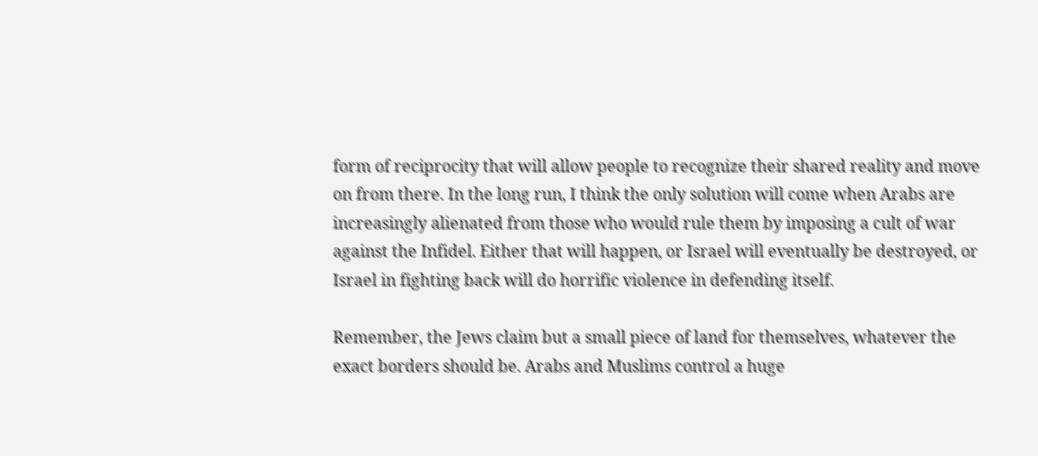form of reciprocity that will allow people to recognize their shared reality and move on from there. In the long run, I think the only solution will come when Arabs are increasingly alienated from those who would rule them by imposing a cult of war against the Infidel. Either that will happen, or Israel will eventually be destroyed, or Israel in fighting back will do horrific violence in defending itself.

Remember, the Jews claim but a small piece of land for themselves, whatever the exact borders should be. Arabs and Muslims control a huge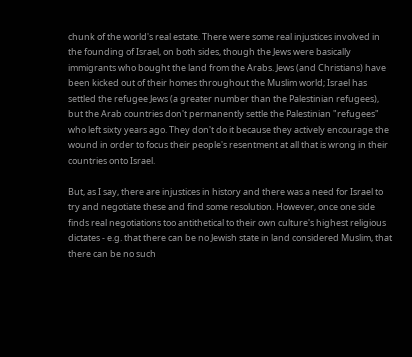chunk of the world's real estate. There were some real injustices involved in the founding of Israel, on both sides, though the Jews were basically immigrants who bought the land from the Arabs. Jews (and Christians) have been kicked out of their homes throughout the Muslim world; Israel has settled the refugee Jews (a greater number than the Palestinian refugees), but the Arab countries don't permanently settle the Palestinian "refugees" who left sixty years ago. They don't do it because they actively encourage the wound in order to focus their people's resentment at all that is wrong in their countries onto Israel.

But, as I say, there are injustices in history and there was a need for Israel to try and negotiate these and find some resolution. However, once one side finds real negotiations too antithetical to their own culture's highest religious dictates - e.g. that there can be no Jewish state in land considered Muslim, that there can be no such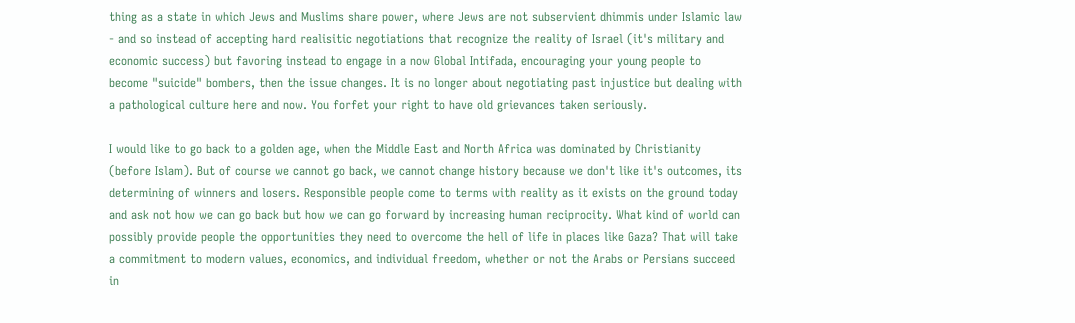thing as a state in which Jews and Muslims share power, where Jews are not subservient dhimmis under Islamic law - and so instead of accepting hard realisitic negotiations that recognize the reality of Israel (it's military and economic success) but favoring instead to engage in a now Global Intifada, encouraging your young people to become "suicide" bombers, then the issue changes. It is no longer about negotiating past injustice but dealing with a pathological culture here and now. You forfet your right to have old grievances taken seriously.

I would like to go back to a golden age, when the Middle East and North Africa was dominated by Christianity (before Islam). But of course we cannot go back, we cannot change history because we don't like it's outcomes, its determining of winners and losers. Responsible people come to terms with reality as it exists on the ground today and ask not how we can go back but how we can go forward by increasing human reciprocity. What kind of world can possibly provide people the opportunities they need to overcome the hell of life in places like Gaza? That will take a commitment to modern values, economics, and individual freedom, whether or not the Arabs or Persians succeed in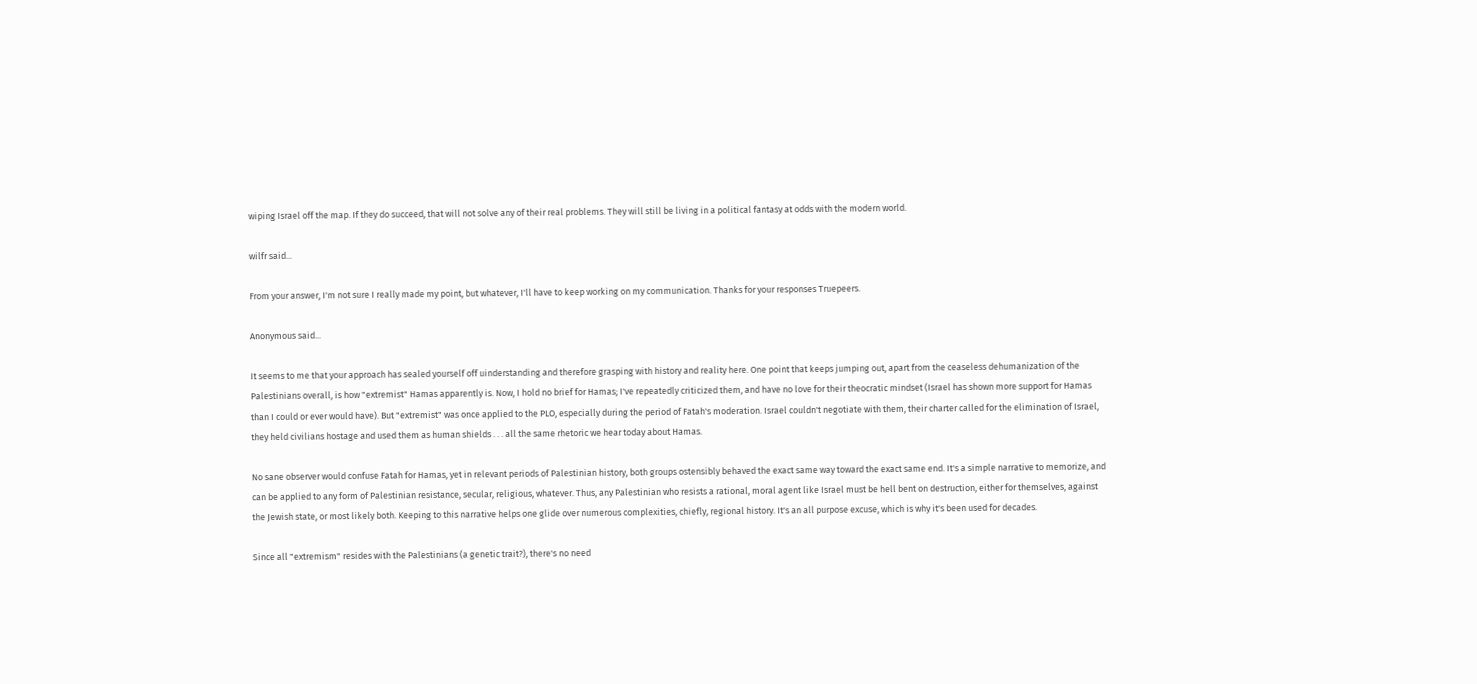wiping Israel off the map. If they do succeed, that will not solve any of their real problems. They will still be living in a political fantasy at odds with the modern world.

wilfr said...

From your answer, I'm not sure I really made my point, but whatever, I'll have to keep working on my communication. Thanks for your responses Truepeers.

Anonymous said...

It seems to me that your approach has sealed yourself off uinderstanding and therefore grasping with history and reality here. One point that keeps jumping out, apart from the ceaseless dehumanization of the Palestinians overall, is how "extremist" Hamas apparently is. Now, I hold no brief for Hamas; I've repeatedly criticized them, and have no love for their theocratic mindset (Israel has shown more support for Hamas than I could or ever would have). But "extremist" was once applied to the PLO, especially during the period of Fatah's moderation. Israel couldn't negotiate with them, their charter called for the elimination of Israel, they held civilians hostage and used them as human shields . . . all the same rhetoric we hear today about Hamas.

No sane observer would confuse Fatah for Hamas, yet in relevant periods of Palestinian history, both groups ostensibly behaved the exact same way toward the exact same end. It's a simple narrative to memorize, and can be applied to any form of Palestinian resistance, secular, religious, whatever. Thus, any Palestinian who resists a rational, moral agent like Israel must be hell bent on destruction, either for themselves, against the Jewish state, or most likely both. Keeping to this narrative helps one glide over numerous complexities, chiefly, regional history. It's an all purpose excuse, which is why it's been used for decades.

Since all "extremism" resides with the Palestinians (a genetic trait?), there's no need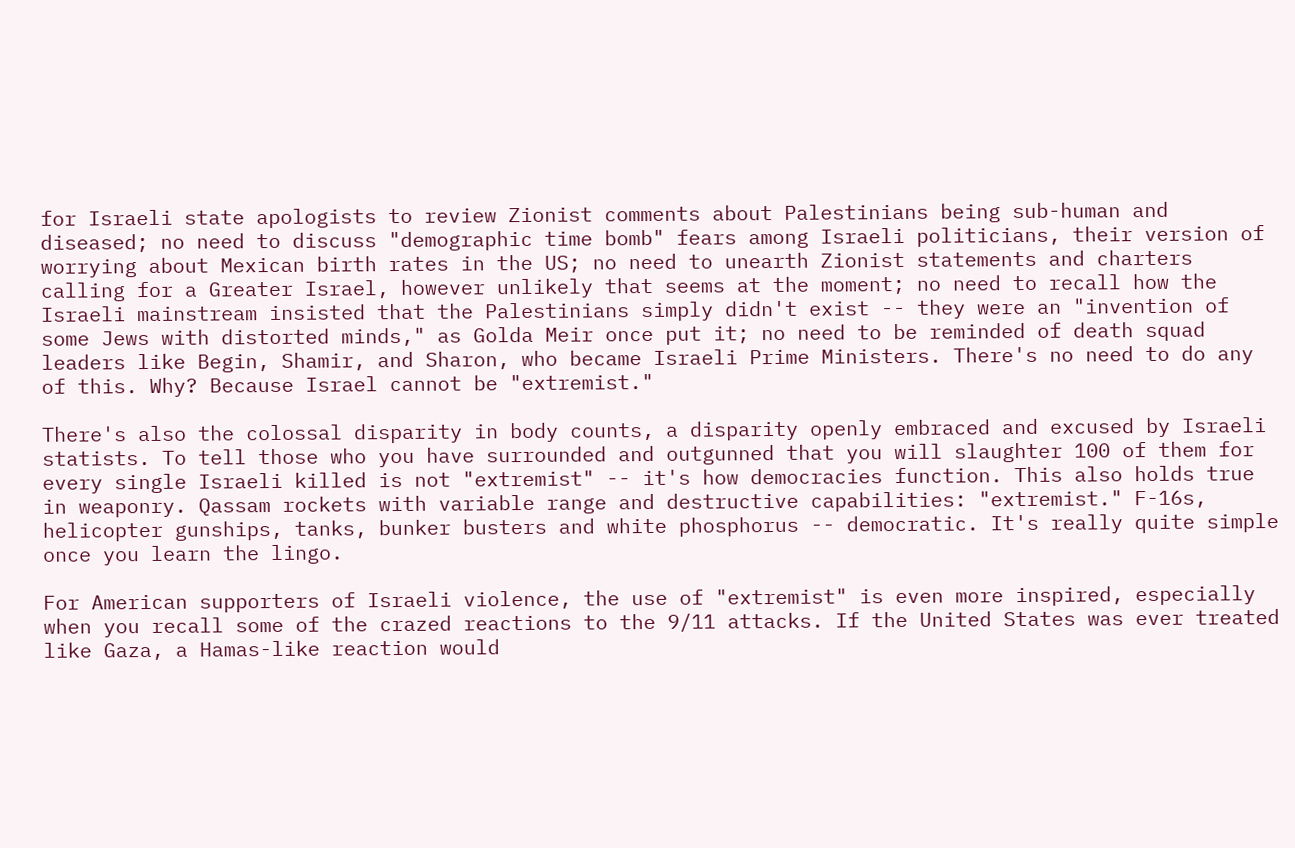for Israeli state apologists to review Zionist comments about Palestinians being sub-human and diseased; no need to discuss "demographic time bomb" fears among Israeli politicians, their version of worrying about Mexican birth rates in the US; no need to unearth Zionist statements and charters calling for a Greater Israel, however unlikely that seems at the moment; no need to recall how the Israeli mainstream insisted that the Palestinians simply didn't exist -- they were an "invention of some Jews with distorted minds," as Golda Meir once put it; no need to be reminded of death squad leaders like Begin, Shamir, and Sharon, who became Israeli Prime Ministers. There's no need to do any of this. Why? Because Israel cannot be "extremist."

There's also the colossal disparity in body counts, a disparity openly embraced and excused by Israeli statists. To tell those who you have surrounded and outgunned that you will slaughter 100 of them for every single Israeli killed is not "extremist" -- it's how democracies function. This also holds true in weaponry. Qassam rockets with variable range and destructive capabilities: "extremist." F-16s, helicopter gunships, tanks, bunker busters and white phosphorus -- democratic. It's really quite simple once you learn the lingo.

For American supporters of Israeli violence, the use of "extremist" is even more inspired, especially when you recall some of the crazed reactions to the 9/11 attacks. If the United States was ever treated like Gaza, a Hamas-like reaction would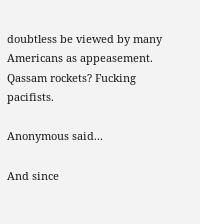doubtless be viewed by many Americans as appeasement. Qassam rockets? Fucking pacifists.

Anonymous said...

And since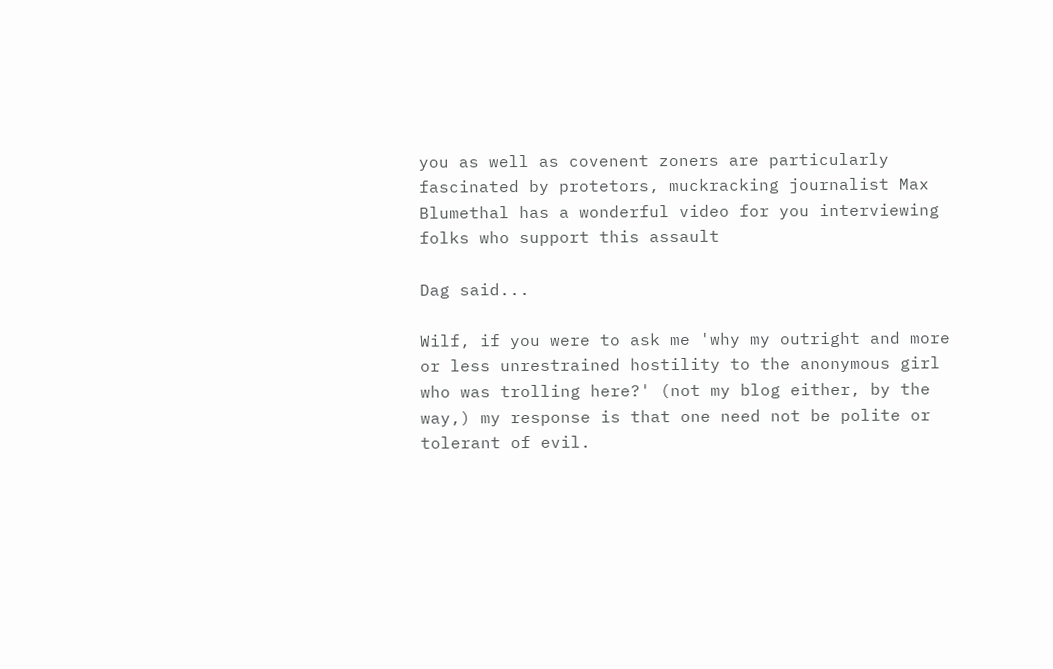you as well as covenent zoners are particularly fascinated by protetors, muckracking journalist Max Blumethal has a wonderful video for you interviewing folks who support this assault

Dag said...

Wilf, if you were to ask me 'why my outright and more or less unrestrained hostility to the anonymous girl who was trolling here?' (not my blog either, by the way,) my response is that one need not be polite or tolerant of evil.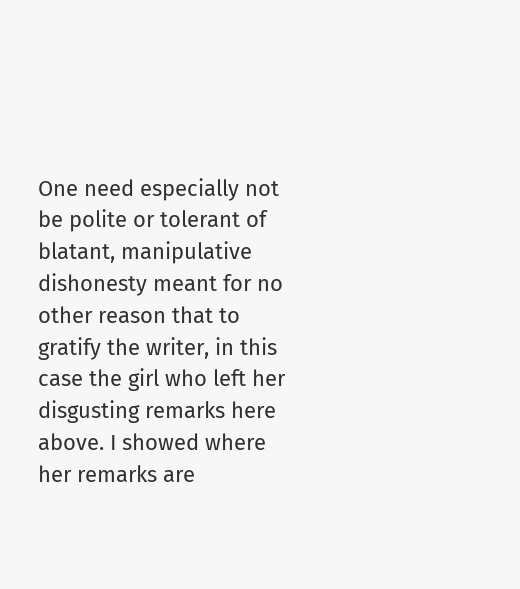One need especially not be polite or tolerant of blatant, manipulative dishonesty meant for no other reason that to gratify the writer, in this case the girl who left her disgusting remarks here above. I showed where her remarks are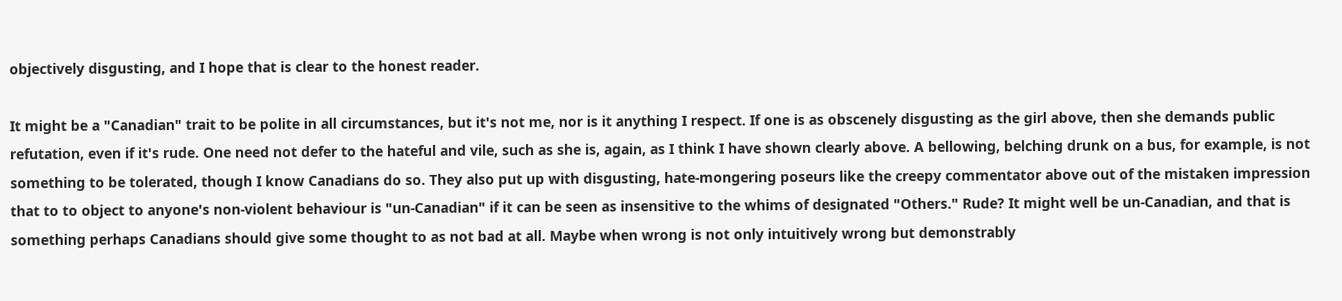objectively disgusting, and I hope that is clear to the honest reader.

It might be a "Canadian" trait to be polite in all circumstances, but it's not me, nor is it anything I respect. If one is as obscenely disgusting as the girl above, then she demands public refutation, even if it's rude. One need not defer to the hateful and vile, such as she is, again, as I think I have shown clearly above. A bellowing, belching drunk on a bus, for example, is not something to be tolerated, though I know Canadians do so. They also put up with disgusting, hate-mongering poseurs like the creepy commentator above out of the mistaken impression that to to object to anyone's non-violent behaviour is "un-Canadian" if it can be seen as insensitive to the whims of designated "Others." Rude? It might well be un-Canadian, and that is something perhaps Canadians should give some thought to as not bad at all. Maybe when wrong is not only intuitively wrong but demonstrably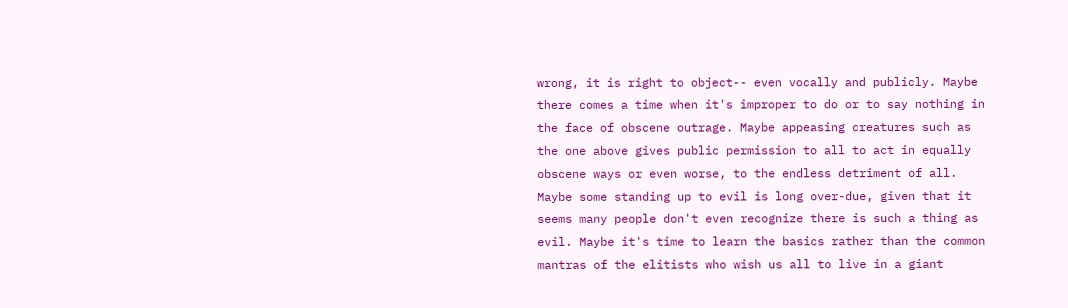wrong, it is right to object-- even vocally and publicly. Maybe there comes a time when it's improper to do or to say nothing in the face of obscene outrage. Maybe appeasing creatures such as the one above gives public permission to all to act in equally obscene ways or even worse, to the endless detriment of all. Maybe some standing up to evil is long over-due, given that it seems many people don't even recognize there is such a thing as evil. Maybe it's time to learn the basics rather than the common mantras of the elitists who wish us all to live in a giant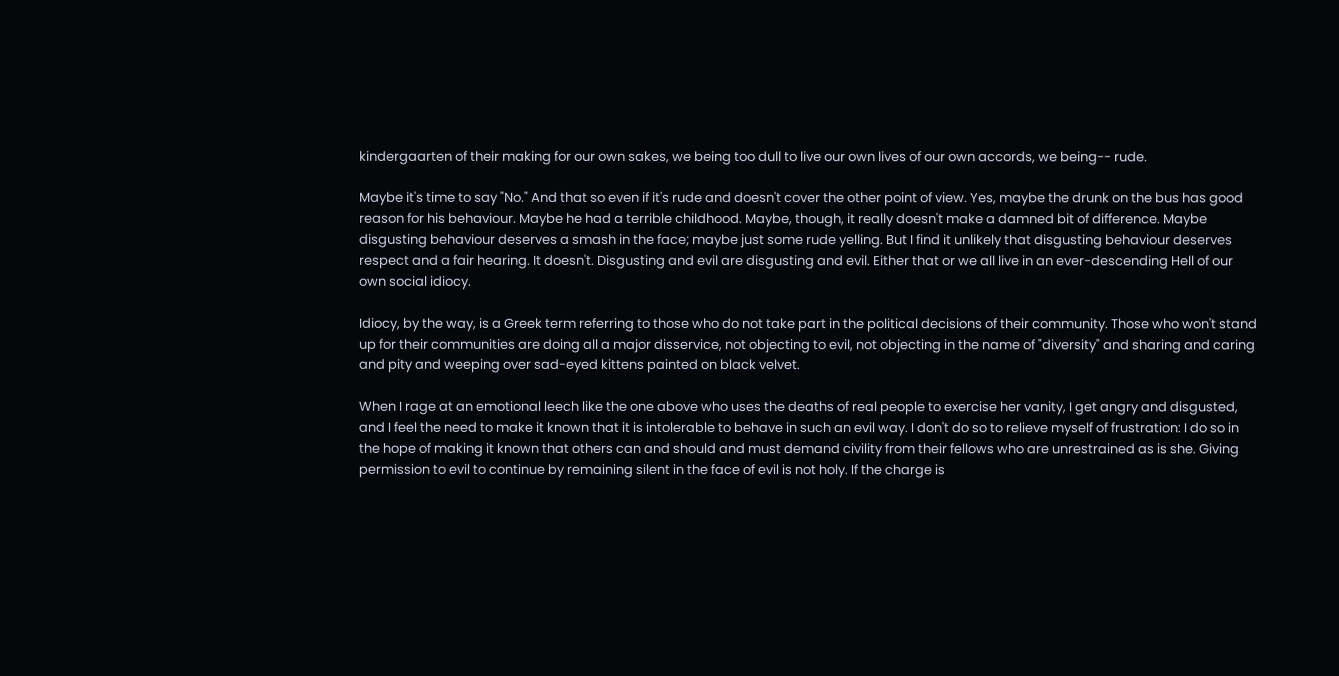kindergaarten of their making for our own sakes, we being too dull to live our own lives of our own accords, we being-- rude.

Maybe it's time to say "No." And that so even if it's rude and doesn't cover the other point of view. Yes, maybe the drunk on the bus has good reason for his behaviour. Maybe he had a terrible childhood. Maybe, though, it really doesn't make a damned bit of difference. Maybe disgusting behaviour deserves a smash in the face; maybe just some rude yelling. But I find it unlikely that disgusting behaviour deserves respect and a fair hearing. It doesn't. Disgusting and evil are disgusting and evil. Either that or we all live in an ever-descending Hell of our own social idiocy.

Idiocy, by the way, is a Greek term referring to those who do not take part in the political decisions of their community. Those who won't stand up for their communities are doing all a major disservice, not objecting to evil, not objecting in the name of "diversity" and sharing and caring and pity and weeping over sad-eyed kittens painted on black velvet.

When I rage at an emotional leech like the one above who uses the deaths of real people to exercise her vanity, I get angry and disgusted, and I feel the need to make it known that it is intolerable to behave in such an evil way. I don't do so to relieve myself of frustration: I do so in the hope of making it known that others can and should and must demand civility from their fellows who are unrestrained as is she. Giving permission to evil to continue by remaining silent in the face of evil is not holy. If the charge is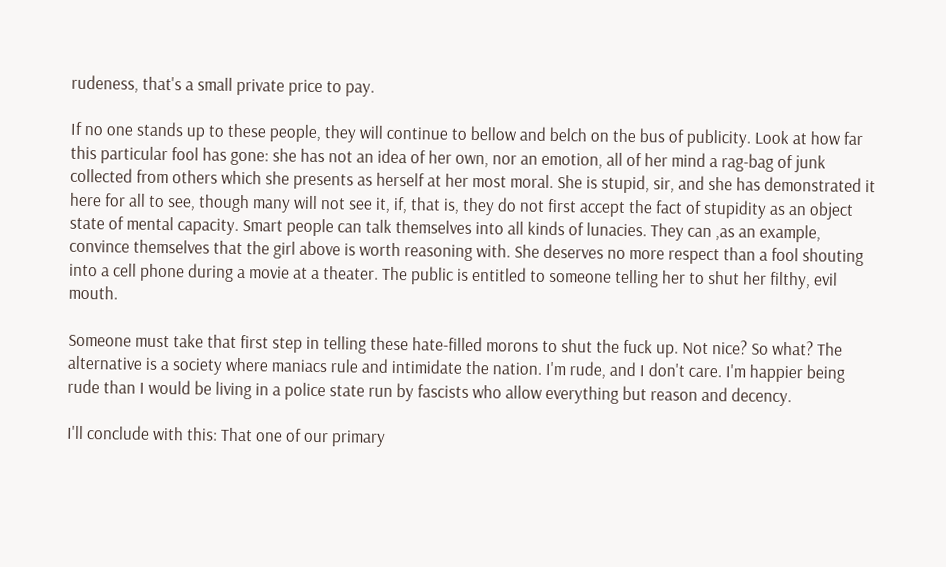rudeness, that's a small private price to pay.

If no one stands up to these people, they will continue to bellow and belch on the bus of publicity. Look at how far this particular fool has gone: she has not an idea of her own, nor an emotion, all of her mind a rag-bag of junk collected from others which she presents as herself at her most moral. She is stupid, sir, and she has demonstrated it here for all to see, though many will not see it, if, that is, they do not first accept the fact of stupidity as an object state of mental capacity. Smart people can talk themselves into all kinds of lunacies. They can ,as an example, convince themselves that the girl above is worth reasoning with. She deserves no more respect than a fool shouting into a cell phone during a movie at a theater. The public is entitled to someone telling her to shut her filthy, evil mouth.

Someone must take that first step in telling these hate-filled morons to shut the fuck up. Not nice? So what? The alternative is a society where maniacs rule and intimidate the nation. I'm rude, and I don't care. I'm happier being rude than I would be living in a police state run by fascists who allow everything but reason and decency.

I'll conclude with this: That one of our primary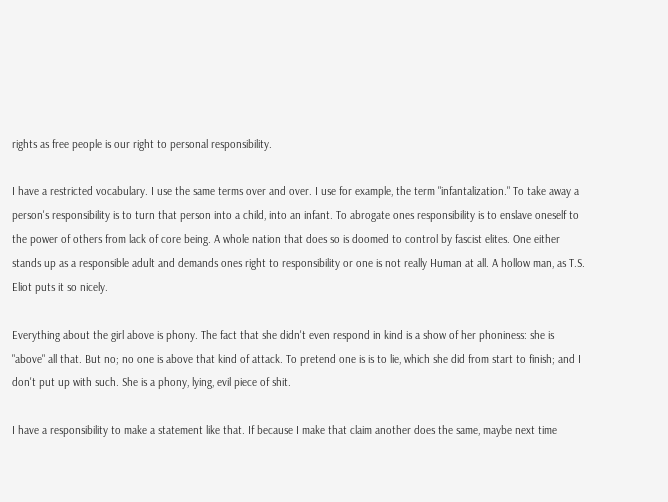rights as free people is our right to personal responsibility.

I have a restricted vocabulary. I use the same terms over and over. I use for example, the term "infantalization." To take away a person's responsibility is to turn that person into a child, into an infant. To abrogate ones responsibility is to enslave oneself to the power of others from lack of core being. A whole nation that does so is doomed to control by fascist elites. One either stands up as a responsible adult and demands ones right to responsibility or one is not really Human at all. A hollow man, as T.S. Eliot puts it so nicely.

Everything about the girl above is phony. The fact that she didn't even respond in kind is a show of her phoniness: she is "above" all that. But no; no one is above that kind of attack. To pretend one is is to lie, which she did from start to finish; and I don't put up with such. She is a phony, lying, evil piece of shit.

I have a responsibility to make a statement like that. If because I make that claim another does the same, maybe next time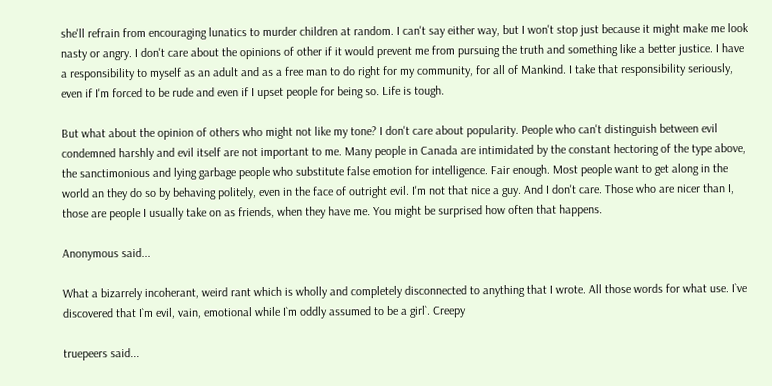she'll refrain from encouraging lunatics to murder children at random. I can't say either way, but I won't stop just because it might make me look nasty or angry. I don't care about the opinions of other if it would prevent me from pursuing the truth and something like a better justice. I have a responsibility to myself as an adult and as a free man to do right for my community, for all of Mankind. I take that responsibility seriously, even if I'm forced to be rude and even if I upset people for being so. Life is tough.

But what about the opinion of others who might not like my tone? I don't care about popularity. People who can't distinguish between evil condemned harshly and evil itself are not important to me. Many people in Canada are intimidated by the constant hectoring of the type above, the sanctimonious and lying garbage people who substitute false emotion for intelligence. Fair enough. Most people want to get along in the world an they do so by behaving politely, even in the face of outright evil. I'm not that nice a guy. And I don't care. Those who are nicer than I, those are people I usually take on as friends, when they have me. You might be surprised how often that happens.

Anonymous said...

What a bizarrely incoherant, weird rant which is wholly and completely disconnected to anything that I wrote. All those words for what use. I`ve discovered that I`m evil, vain, emotional while I`m oddly assumed to be a girl`. Creepy

truepeers said...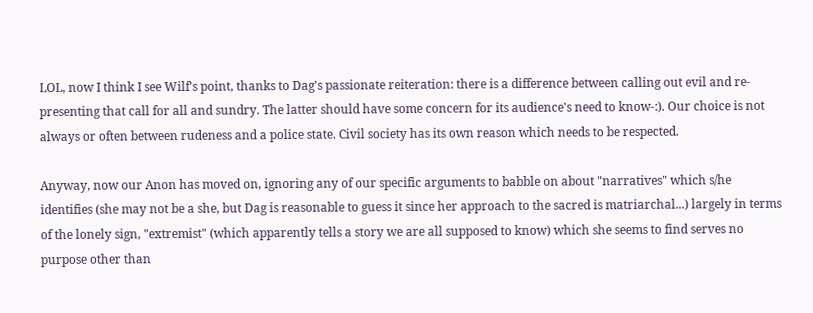LOL, now I think I see Wilf's point, thanks to Dag's passionate reiteration: there is a difference between calling out evil and re-presenting that call for all and sundry. The latter should have some concern for its audience's need to know-:). Our choice is not always or often between rudeness and a police state. Civil society has its own reason which needs to be respected.

Anyway, now our Anon has moved on, ignoring any of our specific arguments to babble on about "narratives" which s/he identifies (she may not be a she, but Dag is reasonable to guess it since her approach to the sacred is matriarchal...) largely in terms of the lonely sign, "extremist" (which apparently tells a story we are all supposed to know) which she seems to find serves no purpose other than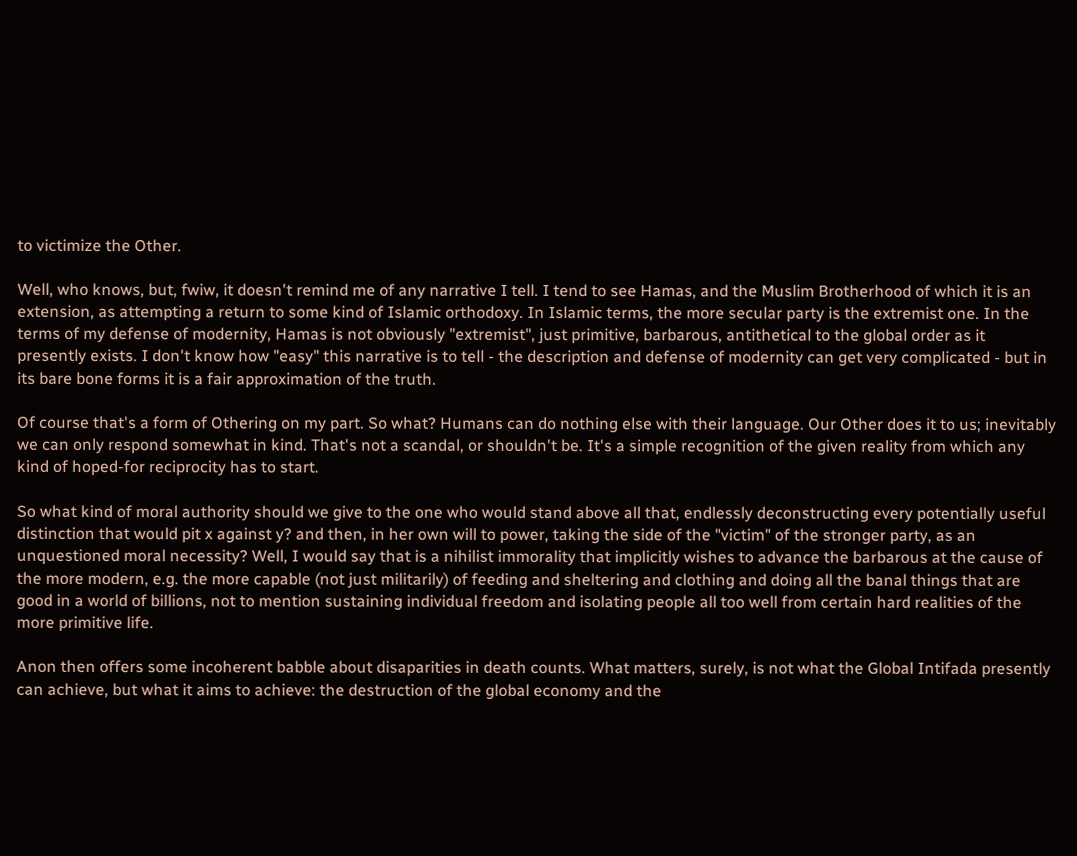to victimize the Other.

Well, who knows, but, fwiw, it doesn't remind me of any narrative I tell. I tend to see Hamas, and the Muslim Brotherhood of which it is an extension, as attempting a return to some kind of Islamic orthodoxy. In Islamic terms, the more secular party is the extremist one. In the terms of my defense of modernity, Hamas is not obviously "extremist", just primitive, barbarous, antithetical to the global order as it presently exists. I don't know how "easy" this narrative is to tell - the description and defense of modernity can get very complicated - but in its bare bone forms it is a fair approximation of the truth.

Of course that's a form of Othering on my part. So what? Humans can do nothing else with their language. Our Other does it to us; inevitably we can only respond somewhat in kind. That's not a scandal, or shouldn't be. It's a simple recognition of the given reality from which any kind of hoped-for reciprocity has to start.

So what kind of moral authority should we give to the one who would stand above all that, endlessly deconstructing every potentially useful distinction that would pit x against y? and then, in her own will to power, taking the side of the "victim" of the stronger party, as an unquestioned moral necessity? Well, I would say that is a nihilist immorality that implicitly wishes to advance the barbarous at the cause of the more modern, e.g. the more capable (not just militarily) of feeding and sheltering and clothing and doing all the banal things that are good in a world of billions, not to mention sustaining individual freedom and isolating people all too well from certain hard realities of the more primitive life.

Anon then offers some incoherent babble about disaparities in death counts. What matters, surely, is not what the Global Intifada presently can achieve, but what it aims to achieve: the destruction of the global economy and the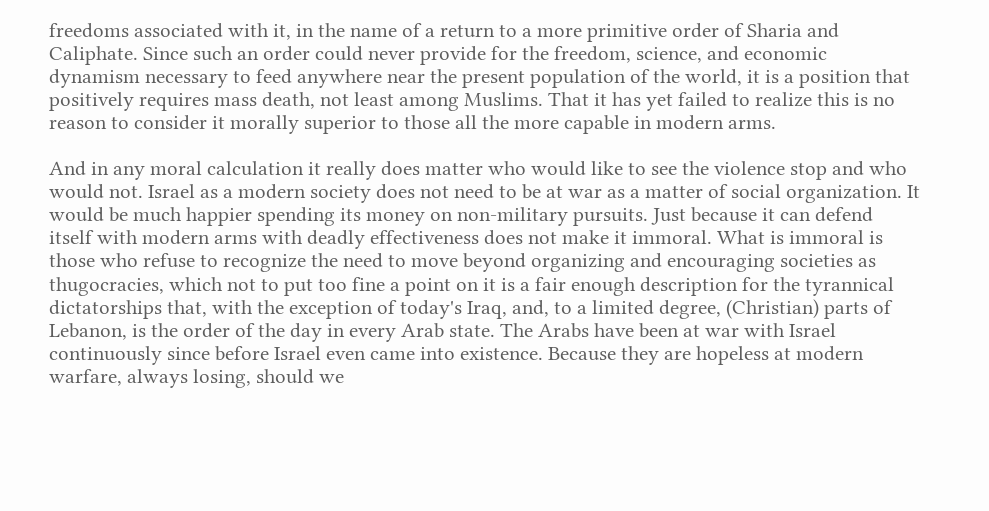freedoms associated with it, in the name of a return to a more primitive order of Sharia and Caliphate. Since such an order could never provide for the freedom, science, and economic dynamism necessary to feed anywhere near the present population of the world, it is a position that positively requires mass death, not least among Muslims. That it has yet failed to realize this is no reason to consider it morally superior to those all the more capable in modern arms.

And in any moral calculation it really does matter who would like to see the violence stop and who would not. Israel as a modern society does not need to be at war as a matter of social organization. It would be much happier spending its money on non-military pursuits. Just because it can defend itself with modern arms with deadly effectiveness does not make it immoral. What is immoral is those who refuse to recognize the need to move beyond organizing and encouraging societies as thugocracies, which not to put too fine a point on it is a fair enough description for the tyrannical dictatorships that, with the exception of today's Iraq, and, to a limited degree, (Christian) parts of Lebanon, is the order of the day in every Arab state. The Arabs have been at war with Israel continuously since before Israel even came into existence. Because they are hopeless at modern warfare, always losing, should we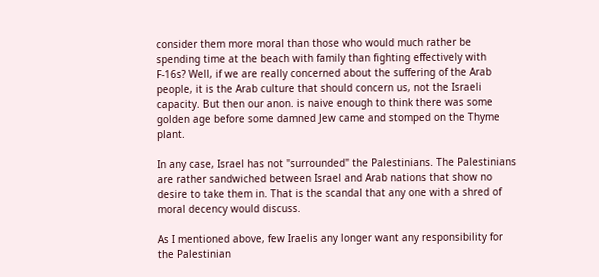consider them more moral than those who would much rather be spending time at the beach with family than fighting effectively with F-16s? Well, if we are really concerned about the suffering of the Arab people, it is the Arab culture that should concern us, not the Israeli capacity. But then our anon. is naive enough to think there was some golden age before some damned Jew came and stomped on the Thyme plant.

In any case, Israel has not "surrounded" the Palestinians. The Palestinians are rather sandwiched between Israel and Arab nations that show no desire to take them in. That is the scandal that any one with a shred of moral decency would discuss.

As I mentioned above, few Iraelis any longer want any responsibility for the Palestinian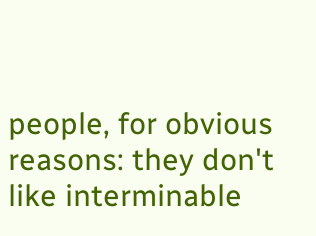people, for obvious reasons: they don't like interminable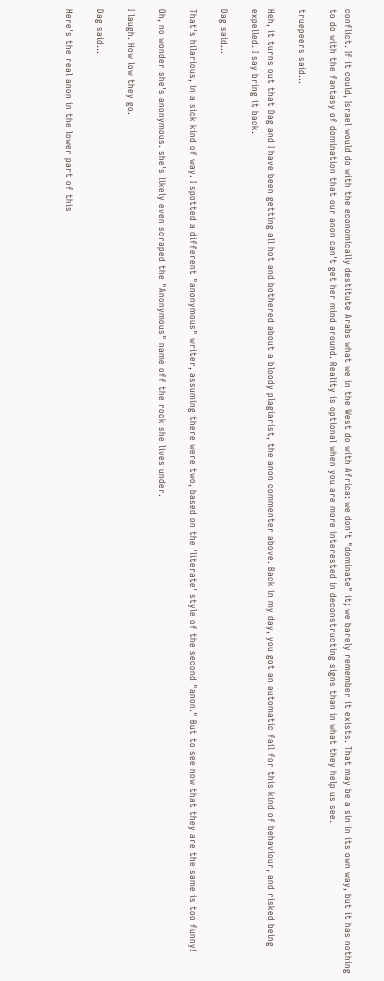conflict. If it could, Israel would do with the economically destitute Arabs what we in the West do with Africa: we don't "dominate" it; we barely remember it exists. That may be a sin in its own way, but it has nothing to do with the fantasy of domination that our anon can't get her mind around. Reality is optional when you are more interested in deconstructing signs than in what they help us see.

truepeers said...

Heh, it turns out that Dag and I have been getting all hot and bothered about a bloody plagiarist, the anon commenter above. Back in my day, you got an automatic fail for this kind of behaviour, and risked being expelled. I say bring it back.

Dag said...

That's hilarious, in a sick kind of way. I spotted a different "anonymous" writer, assuming there were two, based on the 'literate' style of the second "anon." But to see now that they are the same is too funny!

Oh, no wonder she's anonymous. she's likely even scraped the "Anonymous" name off the rock she lives under.

I laugh. How low they go.

Dag said...

Here's the real anon in the lower part of this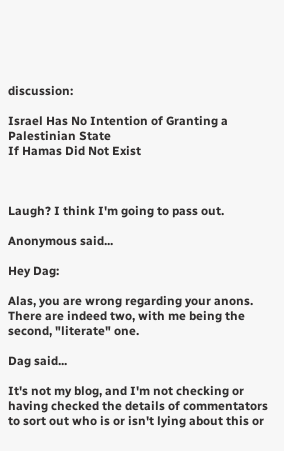discussion:

Israel Has No Intention of Granting a Palestinian State
If Hamas Did Not Exist



Laugh? I think I'm going to pass out.

Anonymous said...

Hey Dag:

Alas, you are wrong regarding your anons. There are indeed two, with me being the second, "literate" one.

Dag said...

It's not my blog, and I'm not checking or having checked the details of commentators to sort out who is or isn't lying about this or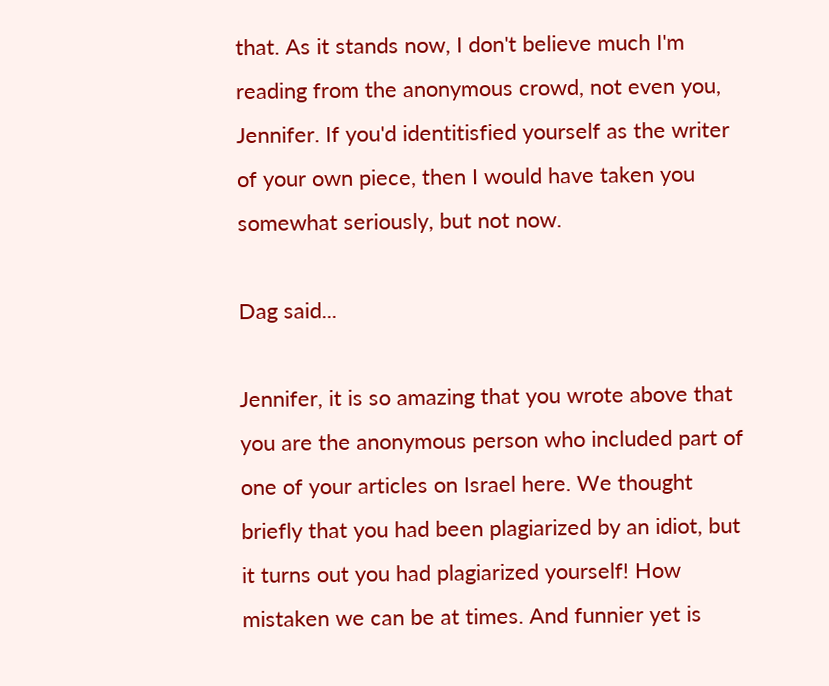that. As it stands now, I don't believe much I'm reading from the anonymous crowd, not even you, Jennifer. If you'd identitisfied yourself as the writer of your own piece, then I would have taken you somewhat seriously, but not now.

Dag said...

Jennifer, it is so amazing that you wrote above that you are the anonymous person who included part of one of your articles on Israel here. We thought briefly that you had been plagiarized by an idiot, but it turns out you had plagiarized yourself! How mistaken we can be at times. And funnier yet is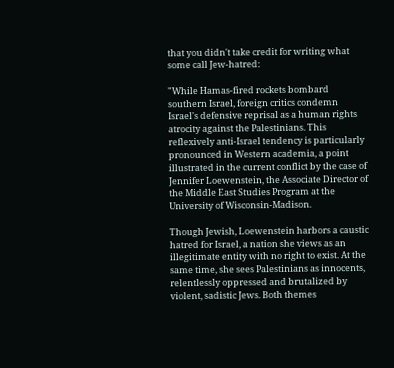that you didn't take credit for writing what some call Jew-hatred:

"While Hamas-fired rockets bombard southern Israel, foreign critics condemn Israel's defensive reprisal as a human rights atrocity against the Palestinians. This reflexively anti-Israel tendency is particularly pronounced in Western academia, a point illustrated in the current conflict by the case of Jennifer Loewenstein, the Associate Director of the Middle East Studies Program at the University of Wisconsin-Madison.

Though Jewish, Loewenstein harbors a caustic hatred for Israel, a nation she views as an illegitimate entity with no right to exist. At the same time, she sees Palestinians as innocents, relentlessly oppressed and brutalized by violent, sadistic Jews. Both themes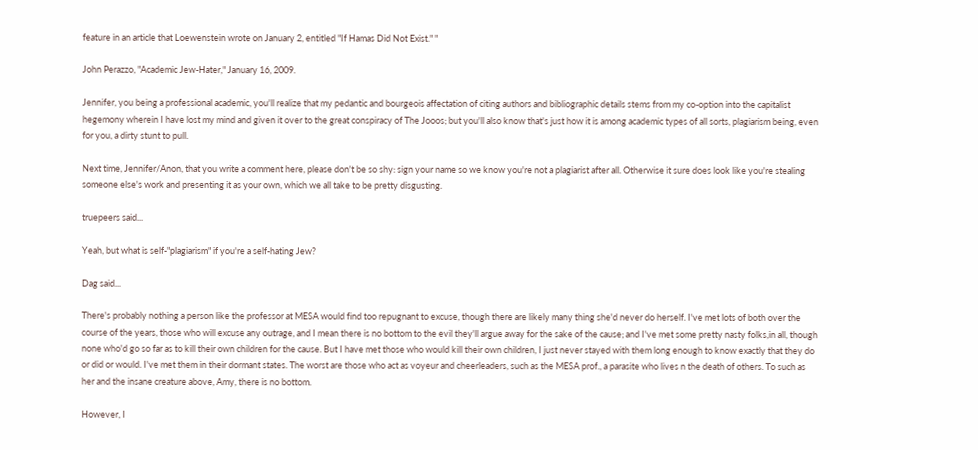feature in an article that Loewenstein wrote on January 2, entitled "If Hamas Did Not Exist." "

John Perazzo, "Academic Jew-Hater," January 16, 2009.

Jennifer, you being a professional academic, you'll realize that my pedantic and bourgeois affectation of citing authors and bibliographic details stems from my co-option into the capitalist hegemony wherein I have lost my mind and given it over to the great conspiracy of The Jooos; but you'll also know that's just how it is among academic types of all sorts, plagiarism being, even for you, a dirty stunt to pull.

Next time, Jennifer/Anon, that you write a comment here, please don't be so shy: sign your name so we know you're not a plagiarist after all. Otherwise it sure does look like you're stealing someone else's work and presenting it as your own, which we all take to be pretty disgusting.

truepeers said...

Yeah, but what is self-"plagiarism" if you're a self-hating Jew?

Dag said...

There's probably nothing a person like the professor at MESA would find too repugnant to excuse, though there are likely many thing she'd never do herself. I've met lots of both over the course of the years, those who will excuse any outrage, and I mean there is no bottom to the evil they'll argue away for the sake of the cause; and I've met some pretty nasty folks,in all, though none who'd go so far as to kill their own children for the cause. But I have met those who would kill their own children, I just never stayed with them long enough to know exactly that they do or did or would. I've met them in their dormant states. The worst are those who act as voyeur and cheerleaders, such as the MESA prof., a parasite who lives n the death of others. To such as her and the insane creature above, Amy, there is no bottom.

However, I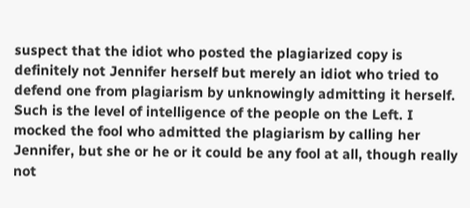suspect that the idiot who posted the plagiarized copy is definitely not Jennifer herself but merely an idiot who tried to defend one from plagiarism by unknowingly admitting it herself. Such is the level of intelligence of the people on the Left. I mocked the fool who admitted the plagiarism by calling her Jennifer, but she or he or it could be any fool at all, though really not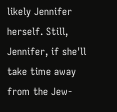likely Jennifer herself. Still, Jennifer, if she'll take time away from the Jew-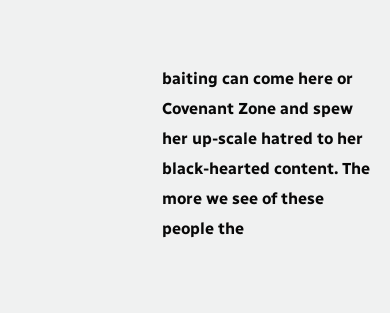baiting can come here or Covenant Zone and spew her up-scale hatred to her black-hearted content. The more we see of these people the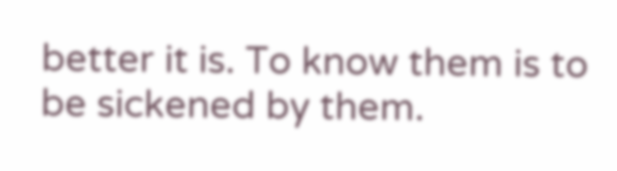better it is. To know them is to be sickened by them.